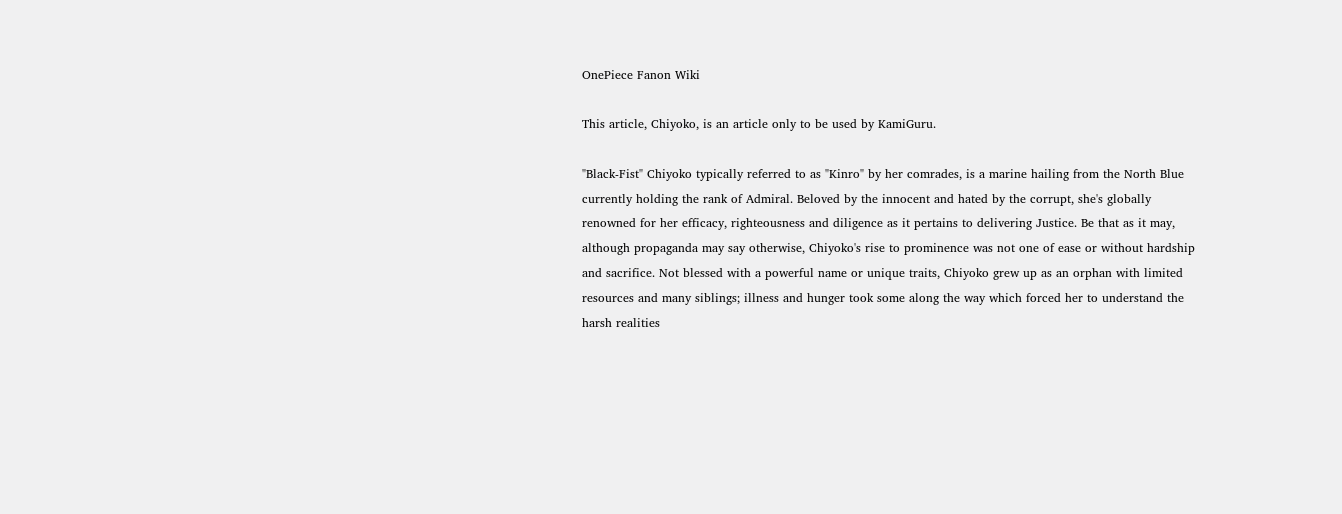OnePiece Fanon Wiki

This article, Chiyoko, is an article only to be used by KamiGuru.

"Black-Fist" Chiyoko typically referred to as "Kinro" by her comrades, is a marine hailing from the North Blue currently holding the rank of Admiral. Beloved by the innocent and hated by the corrupt, she's globally renowned for her efficacy, righteousness and diligence as it pertains to delivering Justice. Be that as it may, although propaganda may say otherwise, Chiyoko's rise to prominence was not one of ease or without hardship and sacrifice. Not blessed with a powerful name or unique traits, Chiyoko grew up as an orphan with limited resources and many siblings; illness and hunger took some along the way which forced her to understand the harsh realities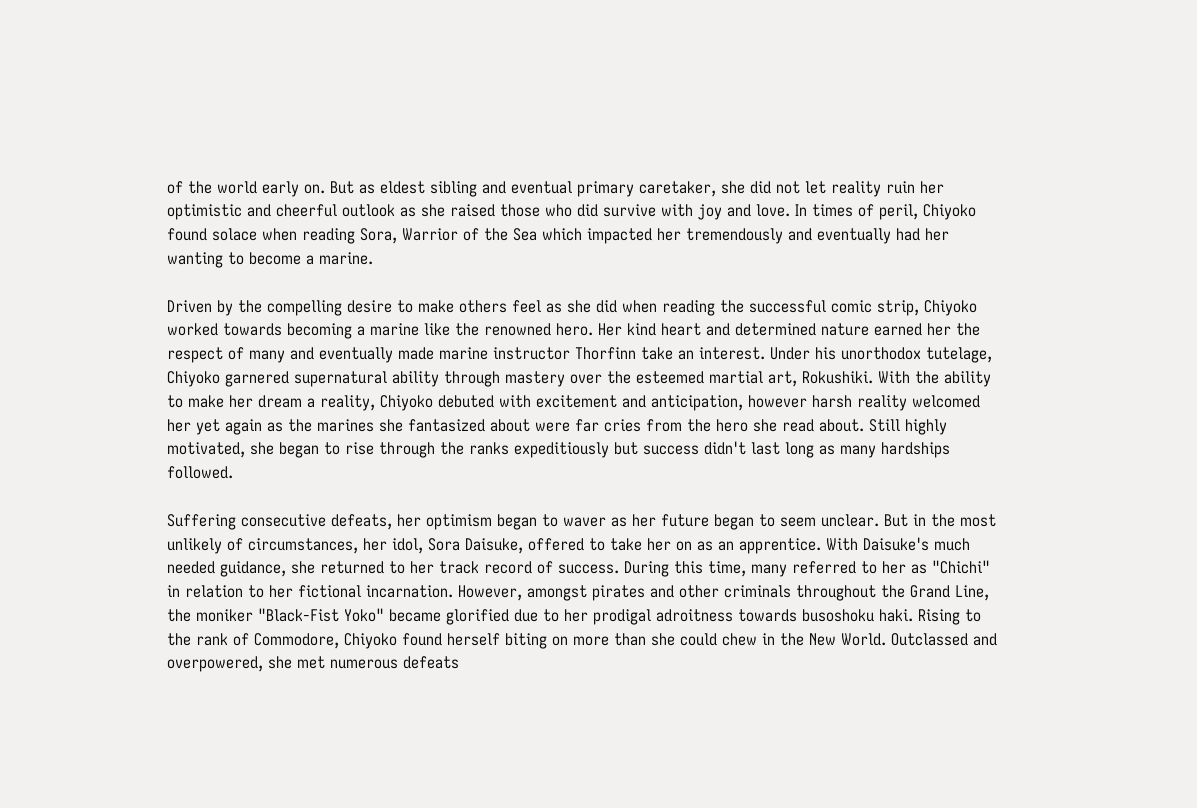of the world early on. But as eldest sibling and eventual primary caretaker, she did not let reality ruin her optimistic and cheerful outlook as she raised those who did survive with joy and love. In times of peril, Chiyoko found solace when reading Sora, Warrior of the Sea which impacted her tremendously and eventually had her wanting to become a marine.

Driven by the compelling desire to make others feel as she did when reading the successful comic strip, Chiyoko worked towards becoming a marine like the renowned hero. Her kind heart and determined nature earned her the respect of many and eventually made marine instructor Thorfinn take an interest. Under his unorthodox tutelage, Chiyoko garnered supernatural ability through mastery over the esteemed martial art, Rokushiki. With the ability to make her dream a reality, Chiyoko debuted with excitement and anticipation, however harsh reality welcomed her yet again as the marines she fantasized about were far cries from the hero she read about. Still highly motivated, she began to rise through the ranks expeditiously but success didn't last long as many hardships followed.

Suffering consecutive defeats, her optimism began to waver as her future began to seem unclear. But in the most unlikely of circumstances, her idol, Sora Daisuke, offered to take her on as an apprentice. With Daisuke's much needed guidance, she returned to her track record of success. During this time, many referred to her as "Chichi" in relation to her fictional incarnation. However, amongst pirates and other criminals throughout the Grand Line, the moniker "Black-Fist Yoko" became glorified due to her prodigal adroitness towards busoshoku haki. Rising to the rank of Commodore, Chiyoko found herself biting on more than she could chew in the New World. Outclassed and overpowered, she met numerous defeats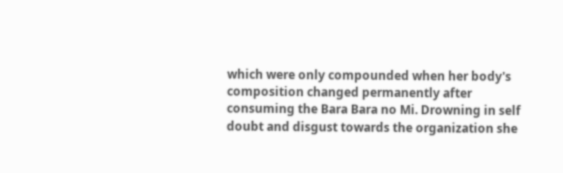which were only compounded when her body's composition changed permanently after consuming the Bara Bara no Mi. Drowning in self doubt and disgust towards the organization she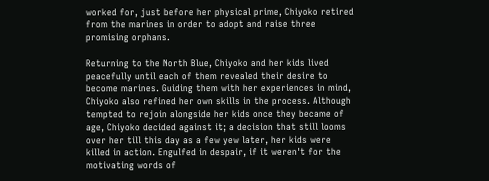worked for, just before her physical prime, Chiyoko retired from the marines in order to adopt and raise three promising orphans.

Returning to the North Blue, Chiyoko and her kids lived peacefully until each of them revealed their desire to become marines. Guiding them with her experiences in mind, Chiyoko also refined her own skills in the process. Although tempted to rejoin alongside her kids once they became of age, Chiyoko decided against it; a decision that still looms over her till this day as a few yew later, her kids were killed in action. Engulfed in despair, if it weren't for the motivating words of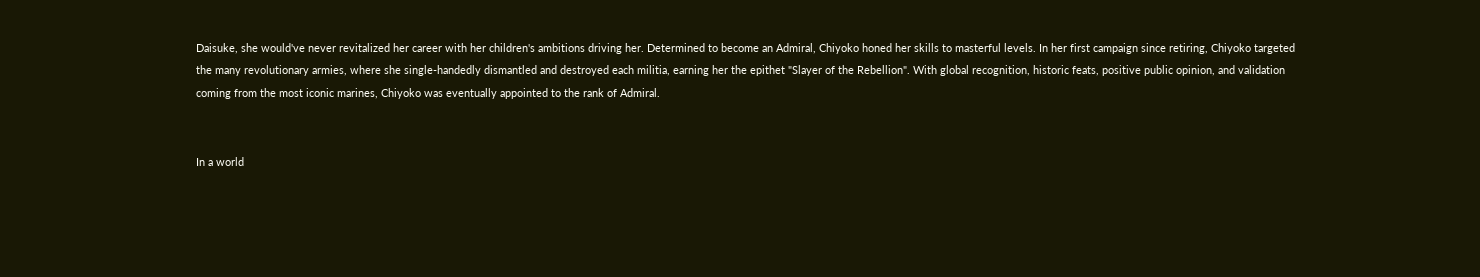Daisuke, she would've never revitalized her career with her children's ambitions driving her. Determined to become an Admiral, Chiyoko honed her skills to masterful levels. In her first campaign since retiring, Chiyoko targeted the many revolutionary armies, where she single-handedly dismantled and destroyed each militia, earning her the epithet "Slayer of the Rebellion". With global recognition, historic feats, positive public opinion, and validation coming from the most iconic marines, Chiyoko was eventually appointed to the rank of Admiral.


In a world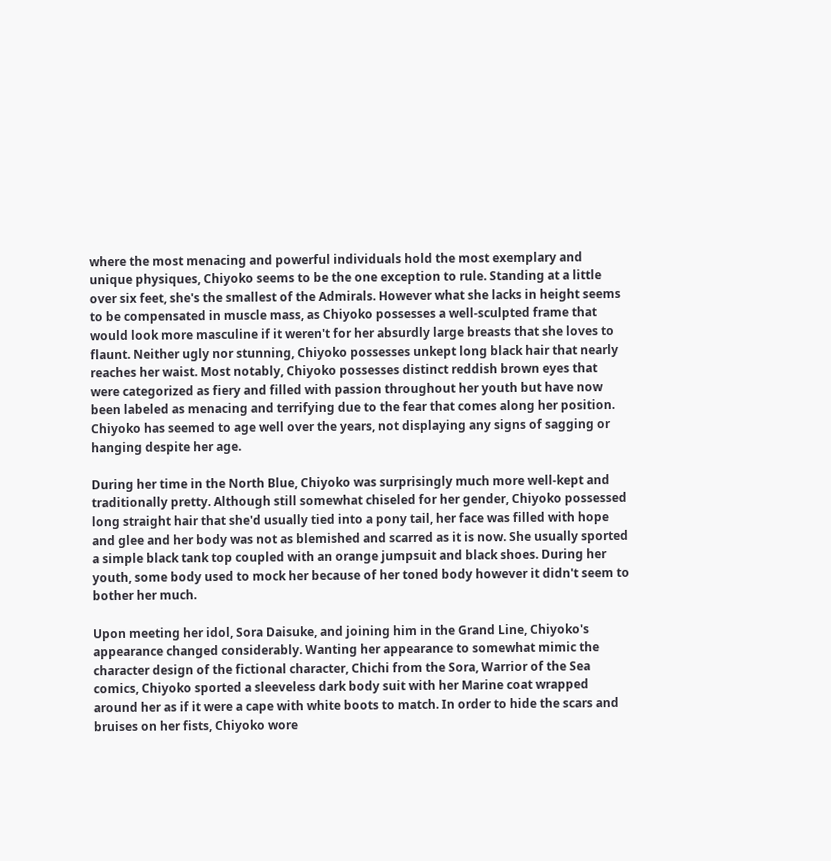where the most menacing and powerful individuals hold the most exemplary and unique physiques, Chiyoko seems to be the one exception to rule. Standing at a little over six feet, she's the smallest of the Admirals. However what she lacks in height seems to be compensated in muscle mass, as Chiyoko possesses a well-sculpted frame that would look more masculine if it weren't for her absurdly large breasts that she loves to flaunt. Neither ugly nor stunning, Chiyoko possesses unkept long black hair that nearly reaches her waist. Most notably, Chiyoko possesses distinct reddish brown eyes that were categorized as fiery and filled with passion throughout her youth but have now been labeled as menacing and terrifying due to the fear that comes along her position. Chiyoko has seemed to age well over the years, not displaying any signs of sagging or hanging despite her age.

During her time in the North Blue, Chiyoko was surprisingly much more well-kept and traditionally pretty. Although still somewhat chiseled for her gender, Chiyoko possessed long straight hair that she'd usually tied into a pony tail, her face was filled with hope and glee and her body was not as blemished and scarred as it is now. She usually sported a simple black tank top coupled with an orange jumpsuit and black shoes. During her youth, some body used to mock her because of her toned body however it didn't seem to bother her much.

Upon meeting her idol, Sora Daisuke, and joining him in the Grand Line, Chiyoko's appearance changed considerably. Wanting her appearance to somewhat mimic the character design of the fictional character, Chichi from the Sora, Warrior of the Sea comics, Chiyoko sported a sleeveless dark body suit with her Marine coat wrapped around her as if it were a cape with white boots to match. In order to hide the scars and bruises on her fists, Chiyoko wore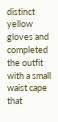distinct yellow gloves and completed the outfit with a small waist cape that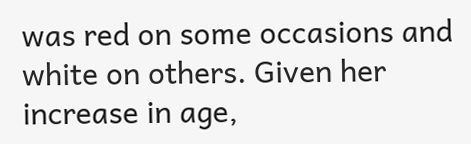was red on some occasions and white on others. Given her increase in age,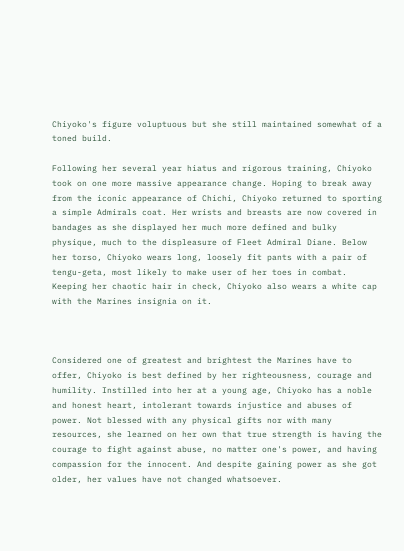Chiyoko's figure voluptuous but she still maintained somewhat of a toned build.

Following her several year hiatus and rigorous training, Chiyoko took on one more massive appearance change. Hoping to break away from the iconic appearance of Chichi, Chiyoko returned to sporting a simple Admirals coat. Her wrists and breasts are now covered in bandages as she displayed her much more defined and bulky physique, much to the displeasure of Fleet Admiral Diane. Below her torso, Chiyoko wears long, loosely fit pants with a pair of tengu-geta, most likely to make user of her toes in combat. Keeping her chaotic hair in check, Chiyoko also wears a white cap with the Marines insignia on it.



Considered one of greatest and brightest the Marines have to offer, Chiyoko is best defined by her righteousness, courage and humility. Instilled into her at a young age, Chiyoko has a noble and honest heart, intolerant towards injustice and abuses of power. Not blessed with any physical gifts nor with many resources, she learned on her own that true strength is having the courage to fight against abuse, no matter one's power, and having compassion for the innocent. And despite gaining power as she got older, her values have not changed whatsoever.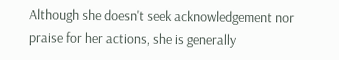Although she doesn't seek acknowledgement nor praise for her actions, she is generally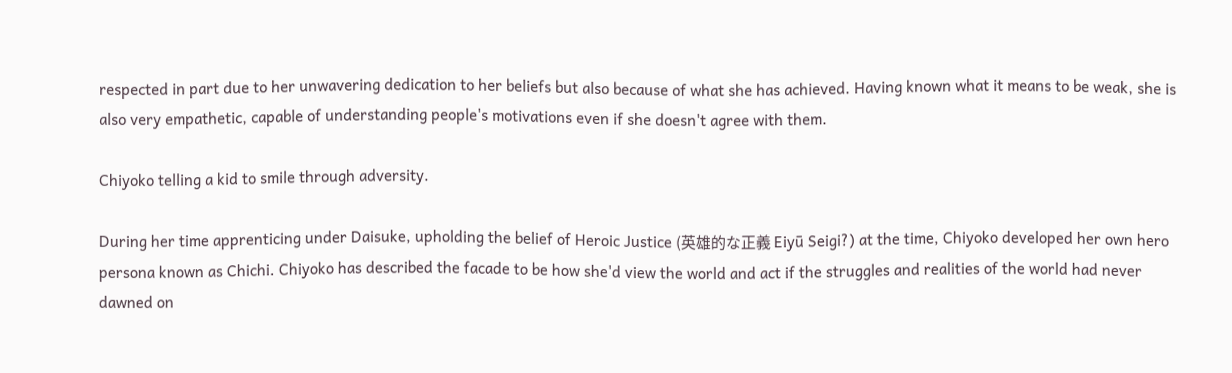respected in part due to her unwavering dedication to her beliefs but also because of what she has achieved. Having known what it means to be weak, she is also very empathetic, capable of understanding people's motivations even if she doesn't agree with them.

Chiyoko telling a kid to smile through adversity.

During her time apprenticing under Daisuke, upholding the belief of Heroic Justice (英雄的な正義 Eiyū Seigi?) at the time, Chiyoko developed her own hero persona known as Chichi. Chiyoko has described the facade to be how she'd view the world and act if the struggles and realities of the world had never dawned on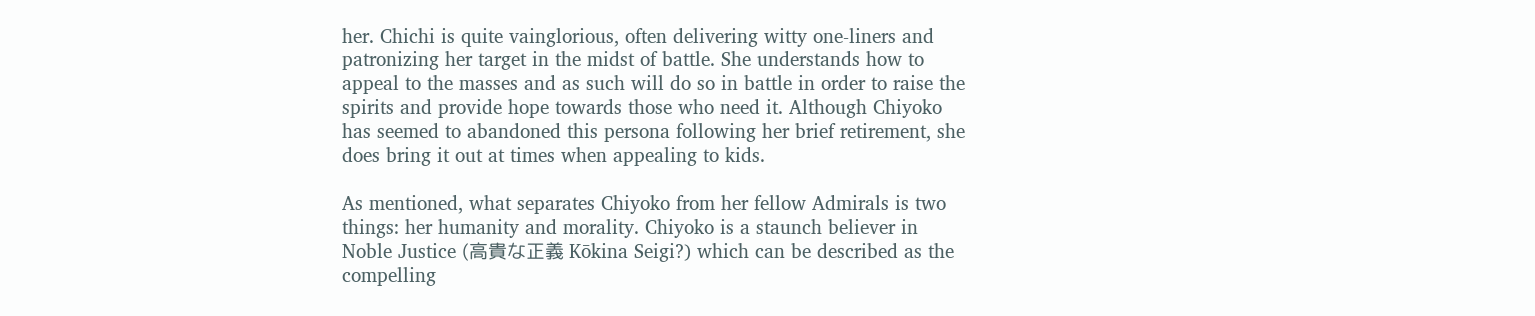her. Chichi is quite vainglorious, often delivering witty one-liners and patronizing her target in the midst of battle. She understands how to appeal to the masses and as such will do so in battle in order to raise the spirits and provide hope towards those who need it. Although Chiyoko has seemed to abandoned this persona following her brief retirement, she does bring it out at times when appealing to kids.

As mentioned, what separates Chiyoko from her fellow Admirals is two things: her humanity and morality. Chiyoko is a staunch believer in Noble Justice (高貴な正義 Kōkina Seigi?) which can be described as the compelling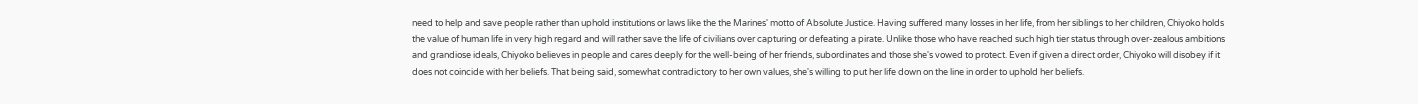need to help and save people rather than uphold institutions or laws like the the Marines' motto of Absolute Justice. Having suffered many losses in her life, from her siblings to her children, Chiyoko holds the value of human life in very high regard and will rather save the life of civilians over capturing or defeating a pirate. Unlike those who have reached such high tier status through over-zealous ambitions and grandiose ideals, Chiyoko believes in people and cares deeply for the well-being of her friends, subordinates and those she's vowed to protect. Even if given a direct order, Chiyoko will disobey if it does not coincide with her beliefs. That being said, somewhat contradictory to her own values, she's willing to put her life down on the line in order to uphold her beliefs.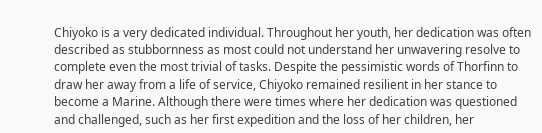Chiyoko is a very dedicated individual. Throughout her youth, her dedication was often described as stubbornness as most could not understand her unwavering resolve to complete even the most trivial of tasks. Despite the pessimistic words of Thorfinn to draw her away from a life of service, Chiyoko remained resilient in her stance to become a Marine. Although there were times where her dedication was questioned and challenged, such as her first expedition and the loss of her children, her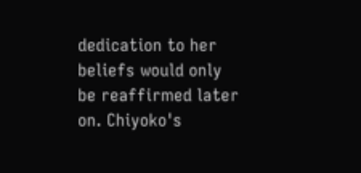dedication to her beliefs would only be reaffirmed later on. Chiyoko's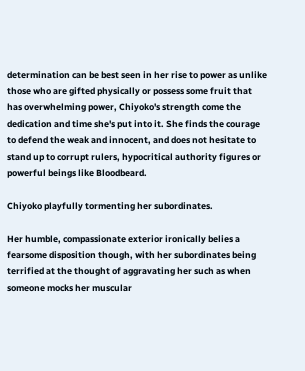determination can be best seen in her rise to power as unlike those who are gifted physically or possess some fruit that has overwhelming power, Chiyoko's strength come the dedication and time she's put into it. She finds the courage to defend the weak and innocent, and does not hesitate to stand up to corrupt rulers, hypocritical authority figures or powerful beings like Bloodbeard.

Chiyoko playfully tormenting her subordinates.

Her humble, compassionate exterior ironically belies a fearsome disposition though, with her subordinates being terrified at the thought of aggravating her such as when someone mocks her muscular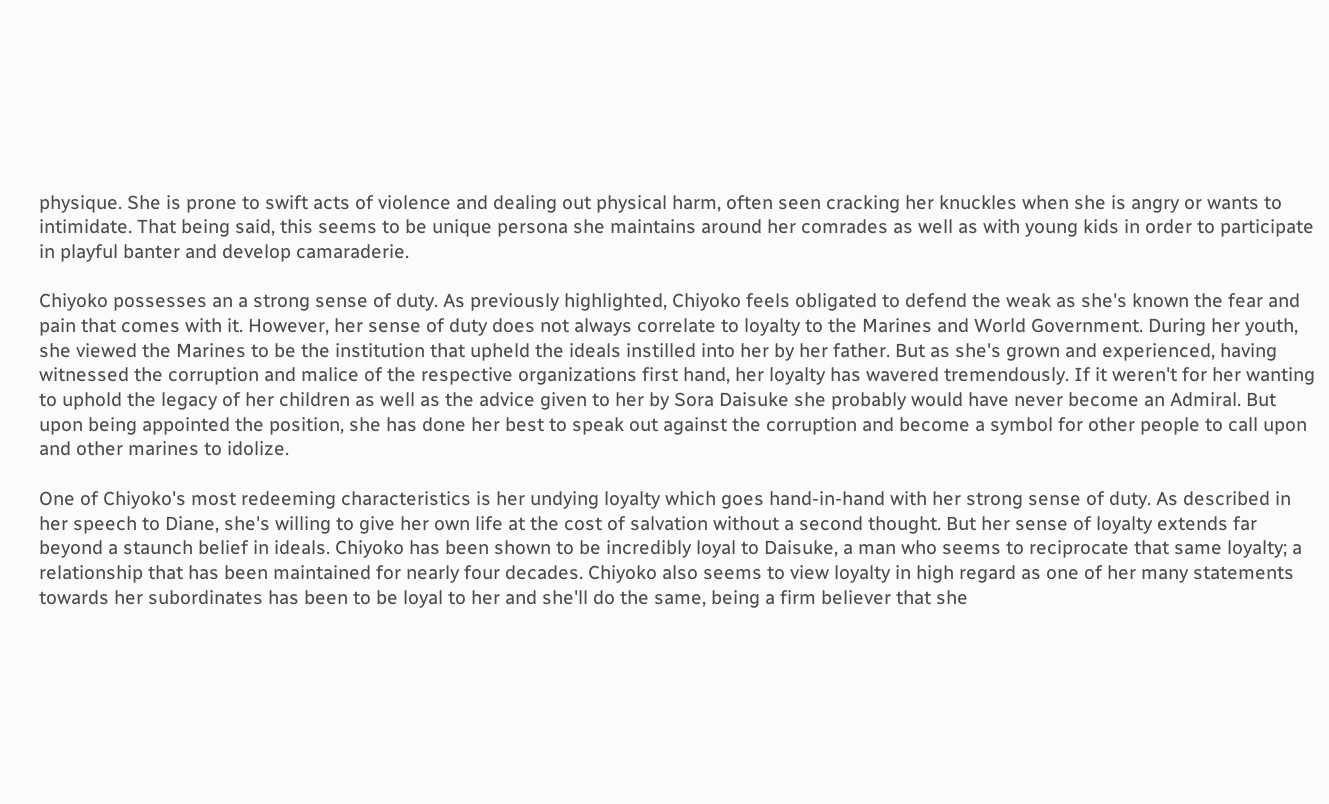physique. She is prone to swift acts of violence and dealing out physical harm, often seen cracking her knuckles when she is angry or wants to intimidate. That being said, this seems to be unique persona she maintains around her comrades as well as with young kids in order to participate in playful banter and develop camaraderie.

Chiyoko possesses an a strong sense of duty. As previously highlighted, Chiyoko feels obligated to defend the weak as she's known the fear and pain that comes with it. However, her sense of duty does not always correlate to loyalty to the Marines and World Government. During her youth, she viewed the Marines to be the institution that upheld the ideals instilled into her by her father. But as she's grown and experienced, having witnessed the corruption and malice of the respective organizations first hand, her loyalty has wavered tremendously. If it weren't for her wanting to uphold the legacy of her children as well as the advice given to her by Sora Daisuke she probably would have never become an Admiral. But upon being appointed the position, she has done her best to speak out against the corruption and become a symbol for other people to call upon and other marines to idolize.

One of Chiyoko's most redeeming characteristics is her undying loyalty which goes hand-in-hand with her strong sense of duty. As described in her speech to Diane, she's willing to give her own life at the cost of salvation without a second thought. But her sense of loyalty extends far beyond a staunch belief in ideals. Chiyoko has been shown to be incredibly loyal to Daisuke, a man who seems to reciprocate that same loyalty; a relationship that has been maintained for nearly four decades. Chiyoko also seems to view loyalty in high regard as one of her many statements towards her subordinates has been to be loyal to her and she'll do the same, being a firm believer that she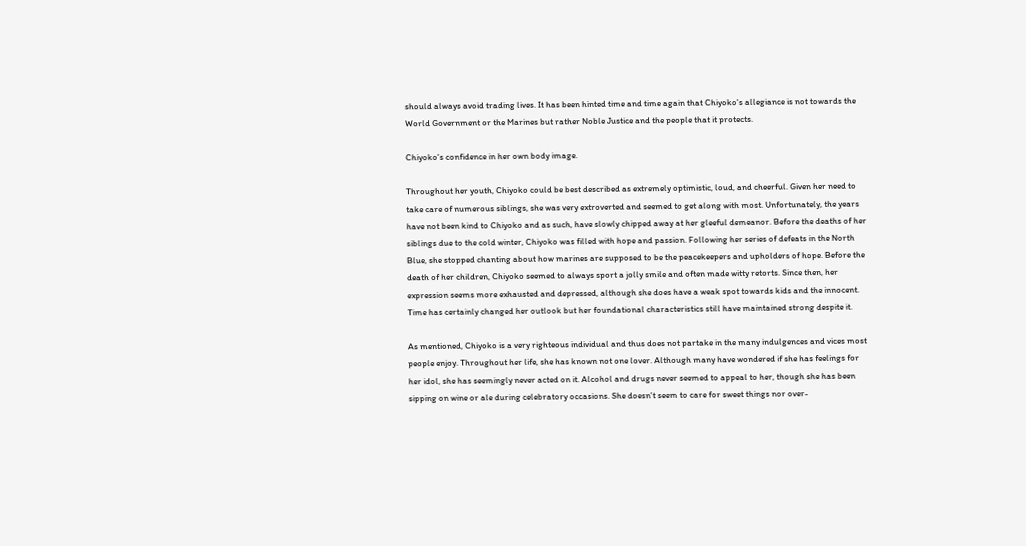should always avoid trading lives. It has been hinted time and time again that Chiyoko's allegiance is not towards the World Government or the Marines but rather Noble Justice and the people that it protects.

Chiyoko's confidence in her own body image.

Throughout her youth, Chiyoko could be best described as extremely optimistic, loud, and cheerful. Given her need to take care of numerous siblings, she was very extroverted and seemed to get along with most. Unfortunately, the years have not been kind to Chiyoko and as such, have slowly chipped away at her gleeful demeanor. Before the deaths of her siblings due to the cold winter, Chiyoko was filled with hope and passion. Following her series of defeats in the North Blue, she stopped chanting about how marines are supposed to be the peacekeepers and upholders of hope. Before the death of her children, Chiyoko seemed to always sport a jolly smile and often made witty retorts. Since then, her expression seems more exhausted and depressed, although she does have a weak spot towards kids and the innocent. Time has certainly changed her outlook but her foundational characteristics still have maintained strong despite it.

As mentioned, Chiyoko is a very righteous individual and thus does not partake in the many indulgences and vices most people enjoy. Throughout her life, she has known not one lover. Although many have wondered if she has feelings for her idol, she has seemingly never acted on it. Alcohol and drugs never seemed to appeal to her, though she has been sipping on wine or ale during celebratory occasions. She doesn't seem to care for sweet things nor over-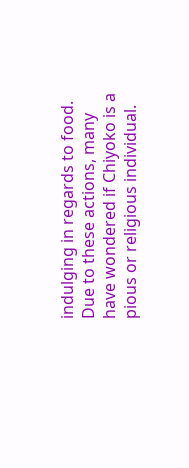indulging in regards to food. Due to these actions, many have wondered if Chiyoko is a pious or religious individual.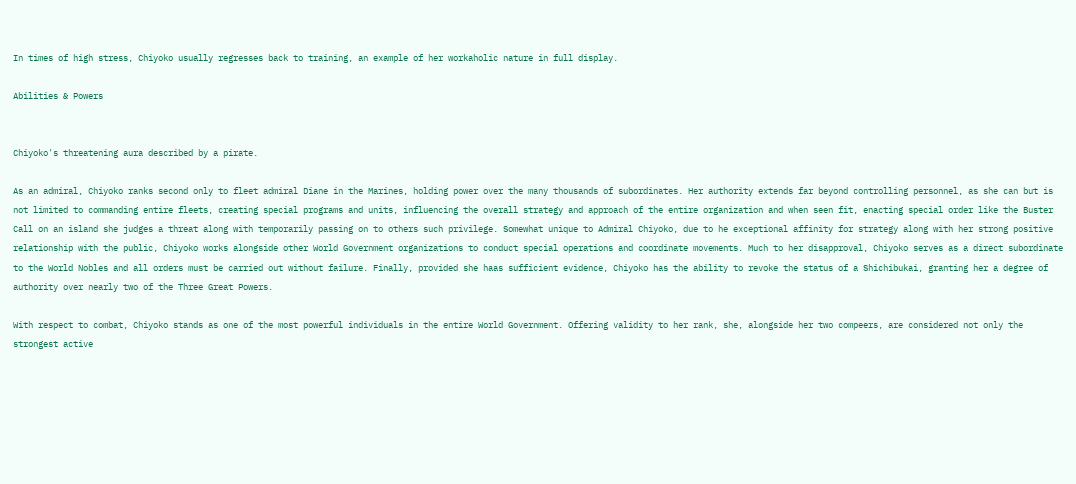In times of high stress, Chiyoko usually regresses back to training, an example of her workaholic nature in full display.

Abilities & Powers


Chiyoko's threatening aura described by a pirate.

As an admiral, Chiyoko ranks second only to fleet admiral Diane in the Marines, holding power over the many thousands of subordinates. Her authority extends far beyond controlling personnel, as she can but is not limited to commanding entire fleets, creating special programs and units, influencing the overall strategy and approach of the entire organization and when seen fit, enacting special order like the Buster Call on an island she judges a threat along with temporarily passing on to others such privilege. Somewhat unique to Admiral Chiyoko, due to he exceptional affinity for strategy along with her strong positive relationship with the public, Chiyoko works alongside other World Government organizations to conduct special operations and coordinate movements. Much to her disapproval, Chiyoko serves as a direct subordinate to the World Nobles and all orders must be carried out without failure. Finally, provided she haas sufficient evidence, Chiyoko has the ability to revoke the status of a Shichibukai, granting her a degree of authority over nearly two of the Three Great Powers.

With respect to combat, Chiyoko stands as one of the most powerful individuals in the entire World Government. Offering validity to her rank, she, alongside her two compeers, are considered not only the strongest active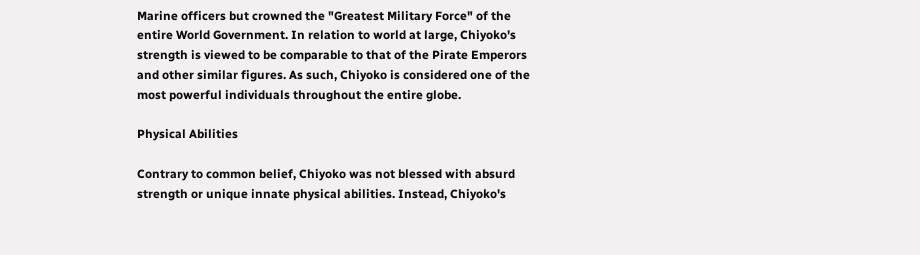Marine officers but crowned the "Greatest Military Force" of the entire World Government. In relation to world at large, Chiyoko's strength is viewed to be comparable to that of the Pirate Emperors and other similar figures. As such, Chiyoko is considered one of the most powerful individuals throughout the entire globe.

Physical Abilities

Contrary to common belief, Chiyoko was not blessed with absurd strength or unique innate physical abilities. Instead, Chiyoko's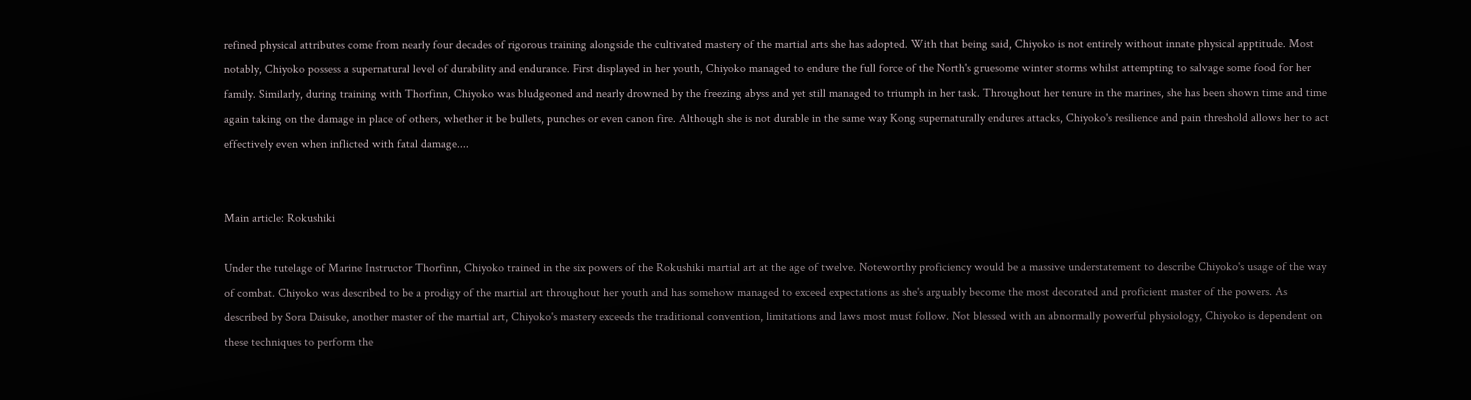refined physical attributes come from nearly four decades of rigorous training alongside the cultivated mastery of the martial arts she has adopted. With that being said, Chiyoko is not entirely without innate physical apptitude. Most notably, Chiyoko possess a supernatural level of durability and endurance. First displayed in her youth, Chiyoko managed to endure the full force of the North's gruesome winter storms whilst attempting to salvage some food for her family. Similarly, during training with Thorfinn, Chiyoko was bludgeoned and nearly drowned by the freezing abyss and yet still managed to triumph in her task. Throughout her tenure in the marines, she has been shown time and time again taking on the damage in place of others, whether it be bullets, punches or even canon fire. Although she is not durable in the same way Kong supernaturally endures attacks, Chiyoko's resilience and pain threshold allows her to act effectively even when inflicted with fatal damage....


Main article: Rokushiki

Under the tutelage of Marine Instructor Thorfinn, Chiyoko trained in the six powers of the Rokushiki martial art at the age of twelve. Noteworthy proficiency would be a massive understatement to describe Chiyoko's usage of the way of combat. Chiyoko was described to be a prodigy of the martial art throughout her youth and has somehow managed to exceed expectations as she's arguably become the most decorated and proficient master of the powers. As described by Sora Daisuke, another master of the martial art, Chiyoko's mastery exceeds the traditional convention, limitations and laws most must follow. Not blessed with an abnormally powerful physiology, Chiyoko is dependent on these techniques to perform the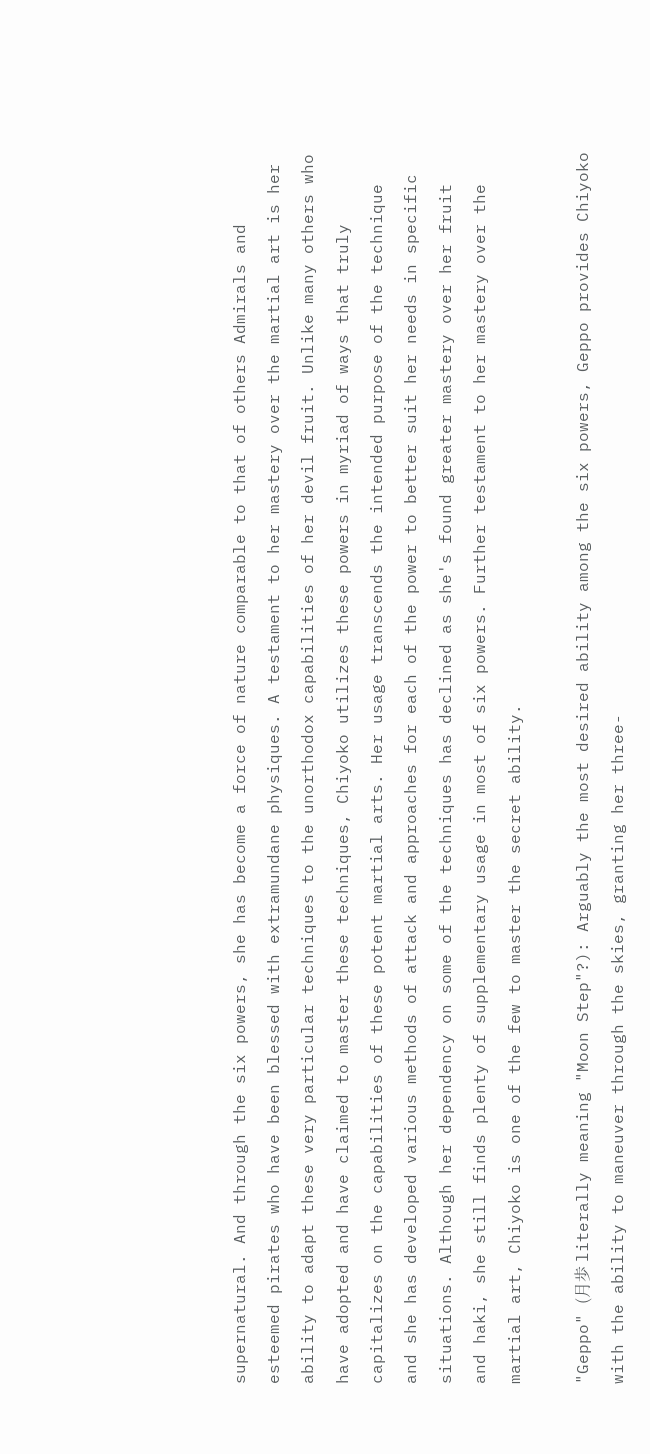supernatural. And through the six powers, she has become a force of nature comparable to that of others Admirals and esteemed pirates who have been blessed with extramundane physiques. A testament to her mastery over the martial art is her ability to adapt these very particular techniques to the unorthodox capabilities of her devil fruit. Unlike many others who have adopted and have claimed to master these techniques, Chiyoko utilizes these powers in myriad of ways that truly capitalizes on the capabilities of these potent martial arts. Her usage transcends the intended purpose of the technique and she has developed various methods of attack and approaches for each of the power to better suit her needs in specific situations. Although her dependency on some of the techniques has declined as she's found greater mastery over her fruit and haki, she still finds plenty of supplementary usage in most of six powers. Further testament to her mastery over the martial art, Chiyoko is one of the few to master the secret ability.

"Geppo" (月歩 literally meaning "Moon Step"?): Arguably the most desired ability among the six powers, Geppo provides Chiyoko with the ability to maneuver through the skies, granting her three-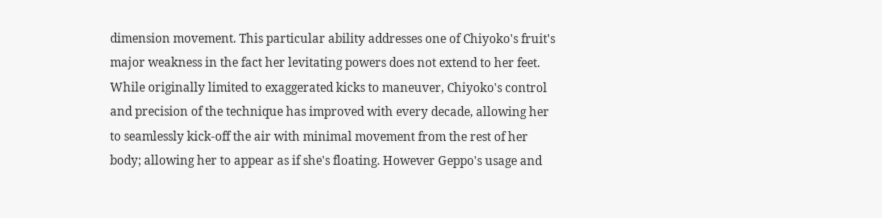dimension movement. This particular ability addresses one of Chiyoko's fruit's major weakness in the fact her levitating powers does not extend to her feet. While originally limited to exaggerated kicks to maneuver, Chiyoko's control and precision of the technique has improved with every decade, allowing her to seamlessly kick-off the air with minimal movement from the rest of her body; allowing her to appear as if she's floating. However Geppo's usage and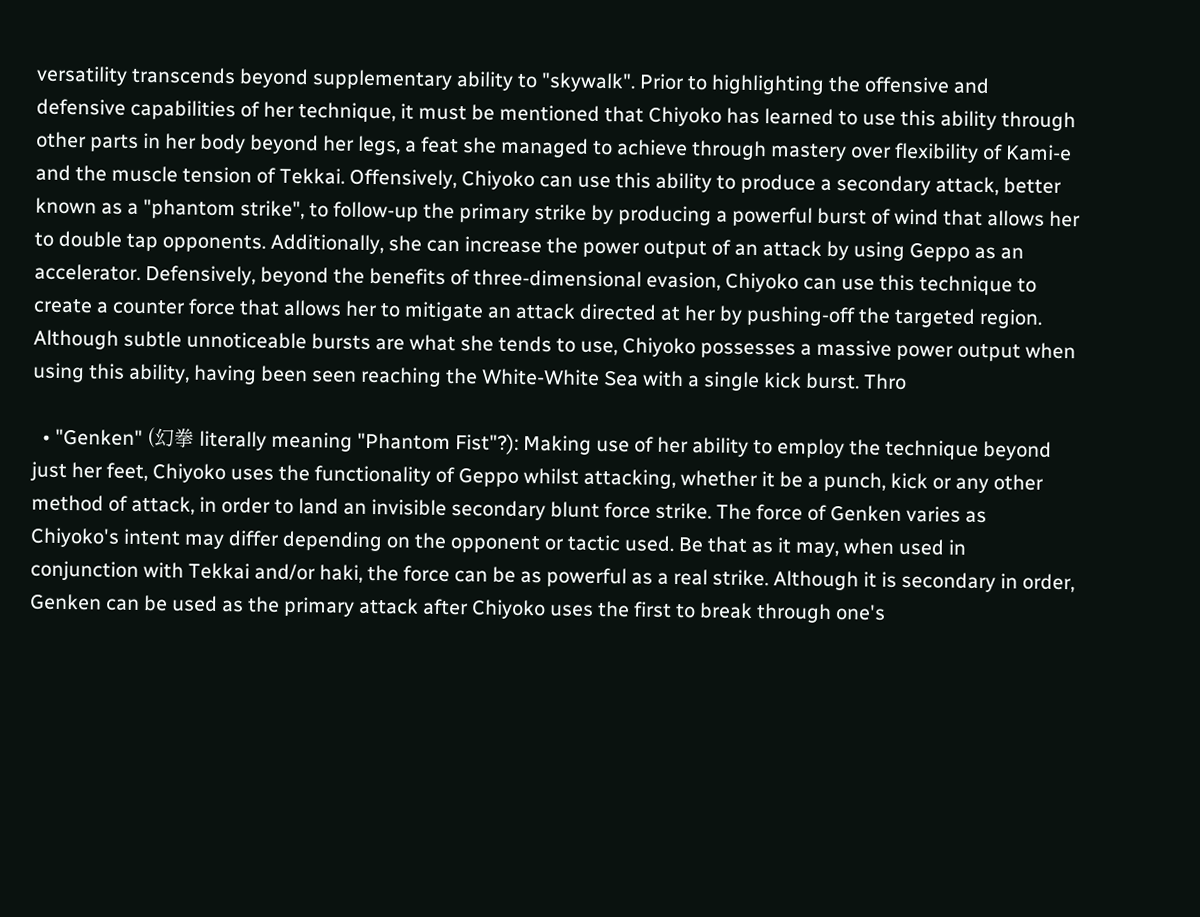versatility transcends beyond supplementary ability to "skywalk". Prior to highlighting the offensive and defensive capabilities of her technique, it must be mentioned that Chiyoko has learned to use this ability through other parts in her body beyond her legs, a feat she managed to achieve through mastery over flexibility of Kami-e and the muscle tension of Tekkai. Offensively, Chiyoko can use this ability to produce a secondary attack, better known as a "phantom strike", to follow-up the primary strike by producing a powerful burst of wind that allows her to double tap opponents. Additionally, she can increase the power output of an attack by using Geppo as an accelerator. Defensively, beyond the benefits of three-dimensional evasion, Chiyoko can use this technique to create a counter force that allows her to mitigate an attack directed at her by pushing-off the targeted region. Although subtle unnoticeable bursts are what she tends to use, Chiyoko possesses a massive power output when using this ability, having been seen reaching the White-White Sea with a single kick burst. Thro

  • "Genken" (幻拳 literally meaning "Phantom Fist"?): Making use of her ability to employ the technique beyond just her feet, Chiyoko uses the functionality of Geppo whilst attacking, whether it be a punch, kick or any other method of attack, in order to land an invisible secondary blunt force strike. The force of Genken varies as Chiyoko's intent may differ depending on the opponent or tactic used. Be that as it may, when used in conjunction with Tekkai and/or haki, the force can be as powerful as a real strike. Although it is secondary in order, Genken can be used as the primary attack after Chiyoko uses the first to break through one's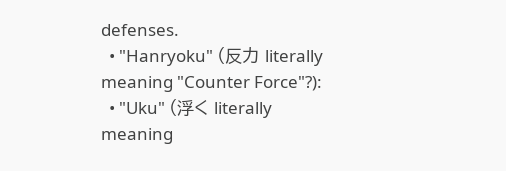defenses.
  • "Hanryoku" (反力 literally meaning "Counter Force"?):
  • "Uku" (浮く literally meaning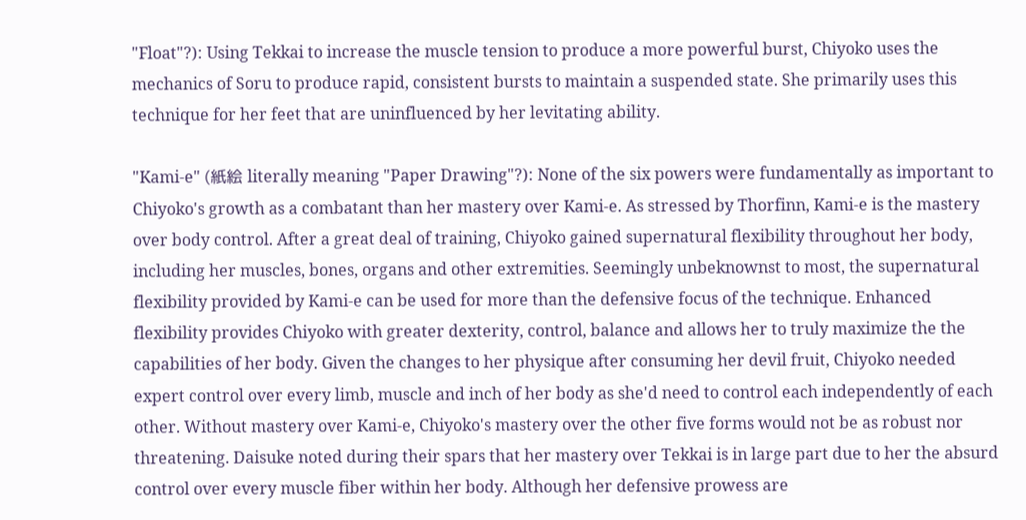"Float"?): Using Tekkai to increase the muscle tension to produce a more powerful burst, Chiyoko uses the mechanics of Soru to produce rapid, consistent bursts to maintain a suspended state. She primarily uses this technique for her feet that are uninfluenced by her levitating ability.

"Kami-e" (紙絵 literally meaning "Paper Drawing"?): None of the six powers were fundamentally as important to Chiyoko's growth as a combatant than her mastery over Kami-e. As stressed by Thorfinn, Kami-e is the mastery over body control. After a great deal of training, Chiyoko gained supernatural flexibility throughout her body, including her muscles, bones, organs and other extremities. Seemingly unbeknownst to most, the supernatural flexibility provided by Kami-e can be used for more than the defensive focus of the technique. Enhanced flexibility provides Chiyoko with greater dexterity, control, balance and allows her to truly maximize the the capabilities of her body. Given the changes to her physique after consuming her devil fruit, Chiyoko needed expert control over every limb, muscle and inch of her body as she'd need to control each independently of each other. Without mastery over Kami-e, Chiyoko's mastery over the other five forms would not be as robust nor threatening. Daisuke noted during their spars that her mastery over Tekkai is in large part due to her the absurd control over every muscle fiber within her body. Although her defensive prowess are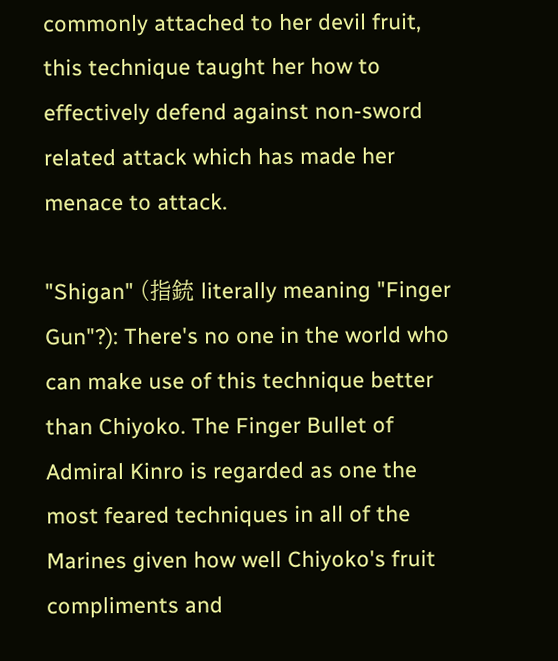commonly attached to her devil fruit, this technique taught her how to effectively defend against non-sword related attack which has made her menace to attack.

"Shigan" (指銃 literally meaning "Finger Gun"?): There's no one in the world who can make use of this technique better than Chiyoko. The Finger Bullet of Admiral Kinro is regarded as one the most feared techniques in all of the Marines given how well Chiyoko's fruit compliments and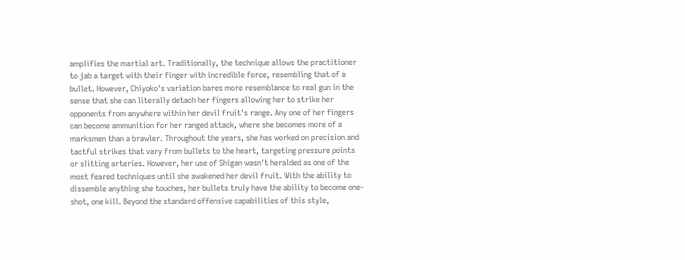amplifies the martial art. Traditionally, the technique allows the practitioner to jab a target with their finger with incredible force, resembling that of a bullet. However, Chiyoko's variation bares more resemblance to real gun in the sense that she can literally detach her fingers allowing her to strike her opponents from anywhere within her devil fruit's range. Any one of her fingers can become ammunition for her ranged attack, where she becomes more of a marksmen than a brawler. Throughout the years, she has worked on precision and tactful strikes that vary from bullets to the heart, targeting pressure points or slitting arteries. However, her use of Shigan wasn't heralded as one of the most feared techniques until she awakened her devil fruit. With the ability to dissemble anything she touches, her bullets truly have the ability to become one-shot, one kill. Beyond the standard offensive capabilities of this style,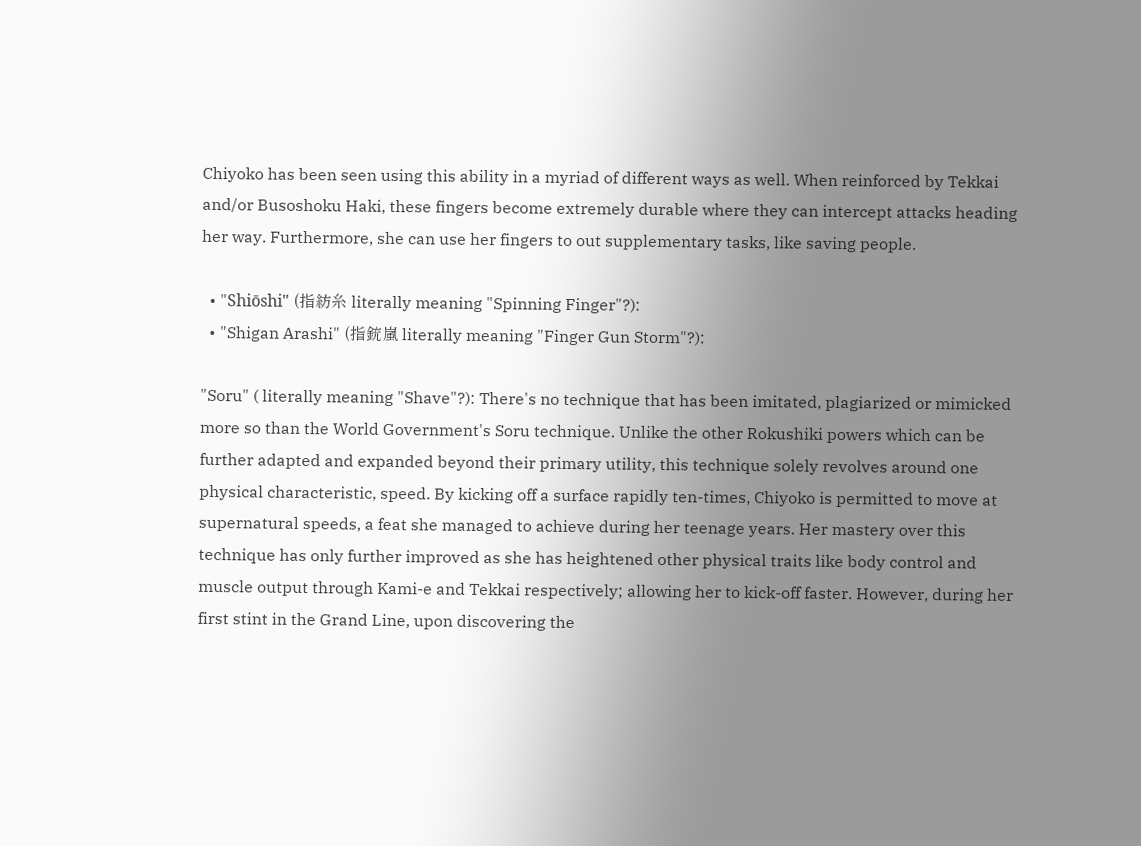Chiyoko has been seen using this ability in a myriad of different ways as well. When reinforced by Tekkai and/or Busoshoku Haki, these fingers become extremely durable where they can intercept attacks heading her way. Furthermore, she can use her fingers to out supplementary tasks, like saving people.

  • "Shiōshi" (指紡糸 literally meaning "Spinning Finger"?):
  • "Shigan Arashi" (指銃嵐 literally meaning "Finger Gun Storm"?):

"Soru" ( literally meaning "Shave"?): There's no technique that has been imitated, plagiarized or mimicked more so than the World Government's Soru technique. Unlike the other Rokushiki powers which can be further adapted and expanded beyond their primary utility, this technique solely revolves around one physical characteristic, speed. By kicking off a surface rapidly ten-times, Chiyoko is permitted to move at supernatural speeds, a feat she managed to achieve during her teenage years. Her mastery over this technique has only further improved as she has heightened other physical traits like body control and muscle output through Kami-e and Tekkai respectively; allowing her to kick-off faster. However, during her first stint in the Grand Line, upon discovering the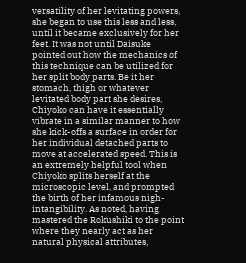versatility of her levitating powers, she began to use this less and less, until it became exclusively for her feet. It was not until Daisuke pointed out how the mechanics of this technique can be utilized for her split body parts. Be it her stomach, thigh or whatever levitated body part she desires, Chiyoko can have it essentially vibrate in a similar manner to how she kick-offs a surface in order for her individual detached parts to move at accelerated speed. This is an extremely helpful tool when Chiyoko splits herself at the microscopic level, and prompted the birth of her infamous nigh-intangibility. As noted, having mastered the Rokushiki to the point where they nearly act as her natural physical attributes,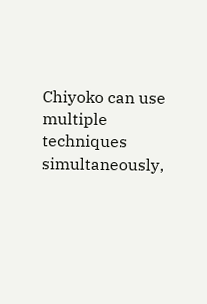Chiyoko can use multiple techniques simultaneously,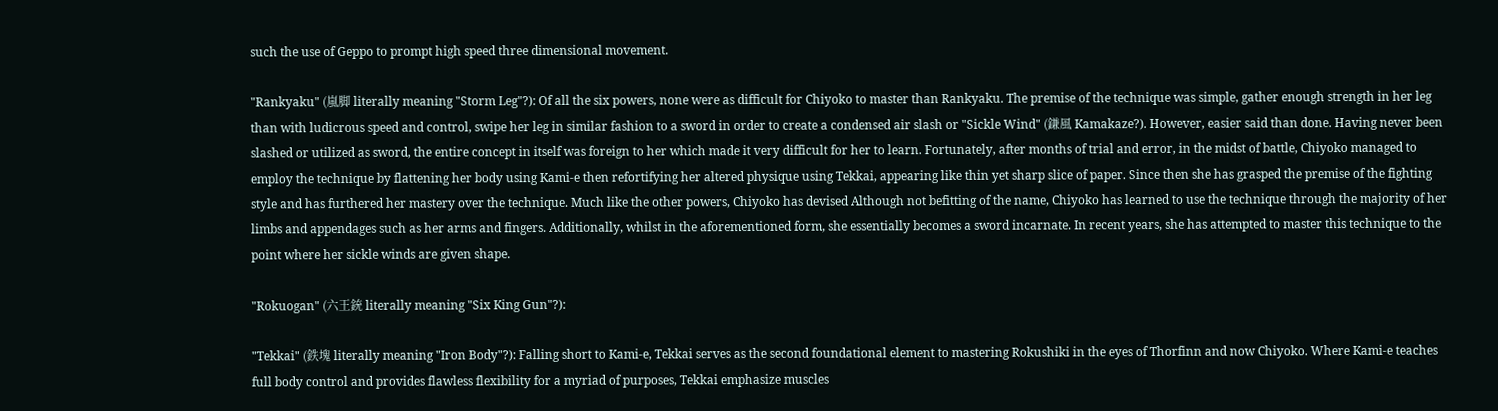such the use of Geppo to prompt high speed three dimensional movement.

"Rankyaku" (嵐脚 literally meaning "Storm Leg"?): Of all the six powers, none were as difficult for Chiyoko to master than Rankyaku. The premise of the technique was simple, gather enough strength in her leg than with ludicrous speed and control, swipe her leg in similar fashion to a sword in order to create a condensed air slash or "Sickle Wind" (鎌風 Kamakaze?). However, easier said than done. Having never been slashed or utilized as sword, the entire concept in itself was foreign to her which made it very difficult for her to learn. Fortunately, after months of trial and error, in the midst of battle, Chiyoko managed to employ the technique by flattening her body using Kami-e then refortifying her altered physique using Tekkai, appearing like thin yet sharp slice of paper. Since then she has grasped the premise of the fighting style and has furthered her mastery over the technique. Much like the other powers, Chiyoko has devised Although not befitting of the name, Chiyoko has learned to use the technique through the majority of her limbs and appendages such as her arms and fingers. Additionally, whilst in the aforementioned form, she essentially becomes a sword incarnate. In recent years, she has attempted to master this technique to the point where her sickle winds are given shape.

"Rokuogan" (六王銃 literally meaning "Six King Gun"?):

"Tekkai" (鉄塊 literally meaning "Iron Body"?): Falling short to Kami-e, Tekkai serves as the second foundational element to mastering Rokushiki in the eyes of Thorfinn and now Chiyoko. Where Kami-e teaches full body control and provides flawless flexibility for a myriad of purposes, Tekkai emphasize muscles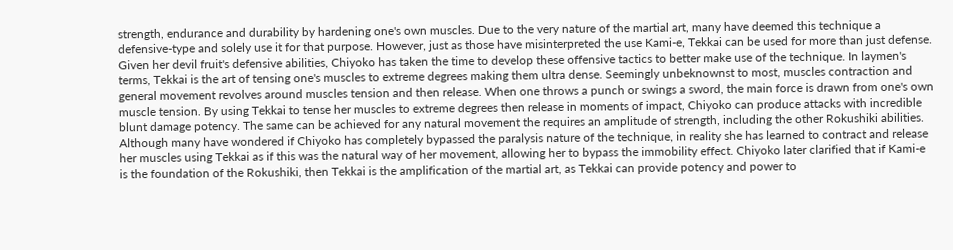strength, endurance and durability by hardening one's own muscles. Due to the very nature of the martial art, many have deemed this technique a defensive-type and solely use it for that purpose. However, just as those have misinterpreted the use Kami-e, Tekkai can be used for more than just defense. Given her devil fruit's defensive abilities, Chiyoko has taken the time to develop these offensive tactics to better make use of the technique. In laymen's terms, Tekkai is the art of tensing one's muscles to extreme degrees making them ultra dense. Seemingly unbeknownst to most, muscles contraction and general movement revolves around muscles tension and then release. When one throws a punch or swings a sword, the main force is drawn from one's own muscle tension. By using Tekkai to tense her muscles to extreme degrees then release in moments of impact, Chiyoko can produce attacks with incredible blunt damage potency. The same can be achieved for any natural movement the requires an amplitude of strength, including the other Rokushiki abilities. Although many have wondered if Chiyoko has completely bypassed the paralysis nature of the technique, in reality she has learned to contract and release her muscles using Tekkai as if this was the natural way of her movement, allowing her to bypass the immobility effect. Chiyoko later clarified that if Kami-e is the foundation of the Rokushiki, then Tekkai is the amplification of the martial art, as Tekkai can provide potency and power to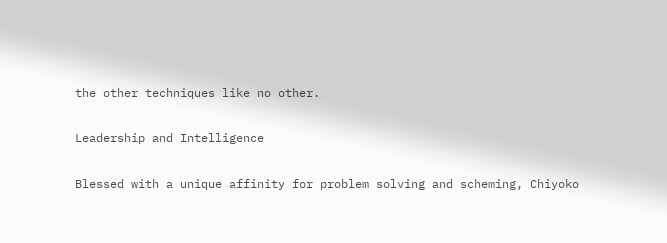the other techniques like no other.

Leadership and Intelligence

Blessed with a unique affinity for problem solving and scheming, Chiyoko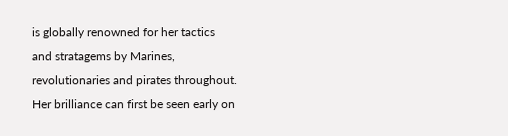is globally renowned for her tactics and stratagems by Marines, revolutionaries and pirates throughout. Her brilliance can first be seen early on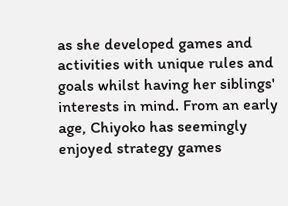as she developed games and activities with unique rules and goals whilst having her siblings' interests in mind. From an early age, Chiyoko has seemingly enjoyed strategy games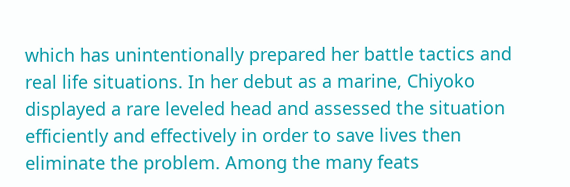which has unintentionally prepared her battle tactics and real life situations. In her debut as a marine, Chiyoko displayed a rare leveled head and assessed the situation efficiently and effectively in order to save lives then eliminate the problem. Among the many feats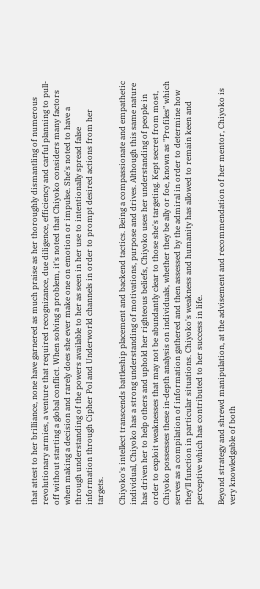that attest to her brilliance, none have garnered as much praise as her thoroughly dismantling of numerous revolutionary armies, a venture that required recognizance, due diligence, efficiency and carful planning to pull-off without starting a global conflict. When solving a problem, it's noted that Chiyoko considers many factors when making a decision and rarely does she ever make one on emotion or impulse. She's noted to have a through understanding of the powers available to her as seen in her use to intentionally spread false information through Cipher Pol and Underworld channels in order to prompt desired actions from her targets.

Chiyoko's intellect transcends battleship placement and backend tactics. Being a compassionate and empathetic individual, Chiyoko has a strong understanding of motivations, purpose and drives. Although this same nature has driven her to help others and uphold her righteous beliefs, Chiyoko uses her understanding of people in order to exploit weaknesses that may not be abundantly clear to those she's targeting. Kept secret from most, Chiyoko possesses these in-depth analysis on individuals, whether they be ally or foe, known as "Profiles" which serves as a compilation of information gathered and then assessed by the admiral in order to determine how they'll function in particular situations. Chiyoko's weakness and humanity has allowed to remain keen and perceptive which has contributed to her success in life.

Beyond strategy and shrewd manipulation, at the advisement and recommendation of her mentor, Chiyoko is very knowledgable of both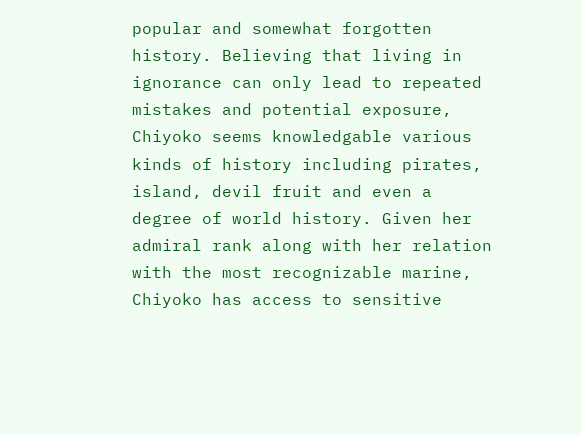popular and somewhat forgotten history. Believing that living in ignorance can only lead to repeated mistakes and potential exposure, Chiyoko seems knowledgable various kinds of history including pirates, island, devil fruit and even a degree of world history. Given her admiral rank along with her relation with the most recognizable marine, Chiyoko has access to sensitive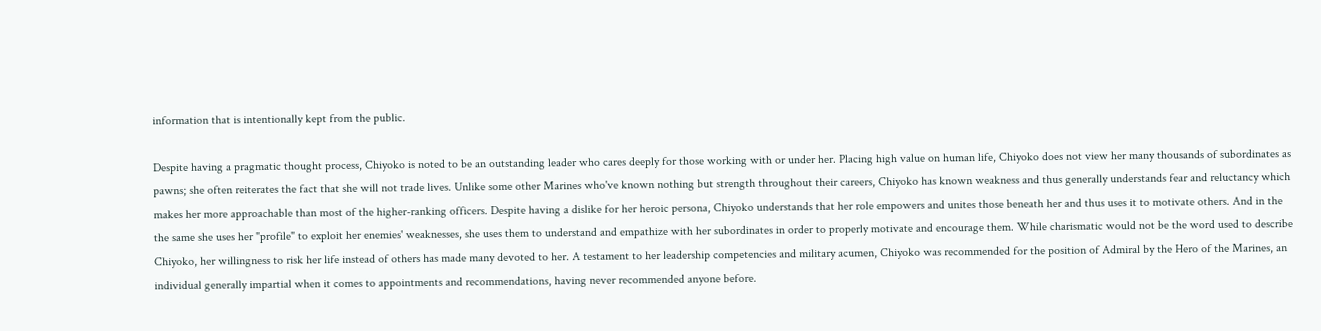information that is intentionally kept from the public.

Despite having a pragmatic thought process, Chiyoko is noted to be an outstanding leader who cares deeply for those working with or under her. Placing high value on human life, Chiyoko does not view her many thousands of subordinates as pawns; she often reiterates the fact that she will not trade lives. Unlike some other Marines who've known nothing but strength throughout their careers, Chiyoko has known weakness and thus generally understands fear and reluctancy which makes her more approachable than most of the higher-ranking officers. Despite having a dislike for her heroic persona, Chiyoko understands that her role empowers and unites those beneath her and thus uses it to motivate others. And in the the same she uses her "profile" to exploit her enemies' weaknesses, she uses them to understand and empathize with her subordinates in order to properly motivate and encourage them. While charismatic would not be the word used to describe Chiyoko, her willingness to risk her life instead of others has made many devoted to her. A testament to her leadership competencies and military acumen, Chiyoko was recommended for the position of Admiral by the Hero of the Marines, an individual generally impartial when it comes to appointments and recommendations, having never recommended anyone before.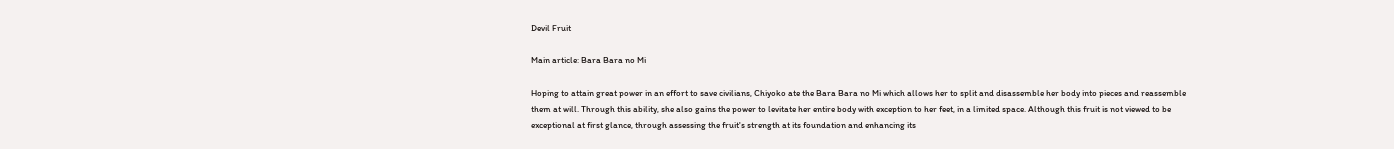Devil Fruit

Main article: Bara Bara no Mi

Hoping to attain great power in an effort to save civilians, Chiyoko ate the Bara Bara no Mi which allows her to split and disassemble her body into pieces and reassemble them at will. Through this ability, she also gains the power to levitate her entire body with exception to her feet, in a limited space. Although this fruit is not viewed to be exceptional at first glance, through assessing the fruit's strength at its foundation and enhancing its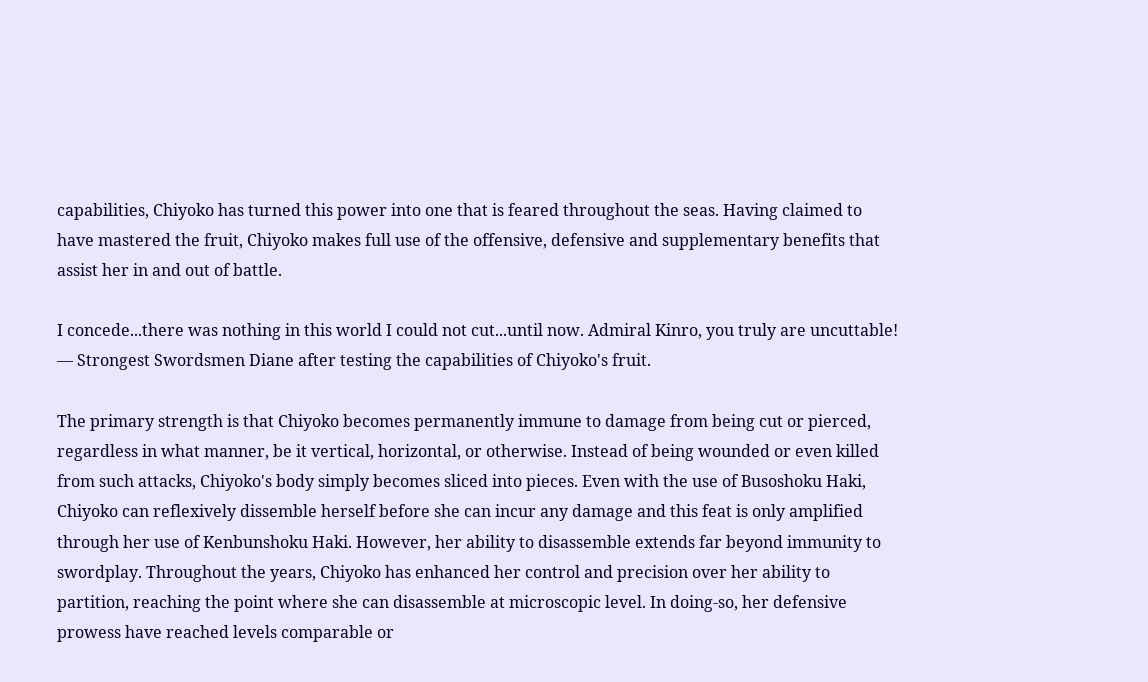capabilities, Chiyoko has turned this power into one that is feared throughout the seas. Having claimed to have mastered the fruit, Chiyoko makes full use of the offensive, defensive and supplementary benefits that assist her in and out of battle.

I concede...there was nothing in this world I could not cut...until now. Admiral Kinro, you truly are uncuttable!
— Strongest Swordsmen Diane after testing the capabilities of Chiyoko's fruit.

The primary strength is that Chiyoko becomes permanently immune to damage from being cut or pierced, regardless in what manner, be it vertical, horizontal, or otherwise. Instead of being wounded or even killed from such attacks, Chiyoko's body simply becomes sliced into pieces. Even with the use of Busoshoku Haki, Chiyoko can reflexively dissemble herself before she can incur any damage and this feat is only amplified through her use of Kenbunshoku Haki. However, her ability to disassemble extends far beyond immunity to swordplay. Throughout the years, Chiyoko has enhanced her control and precision over her ability to partition, reaching the point where she can disassemble at microscopic level. In doing-so, her defensive prowess have reached levels comparable or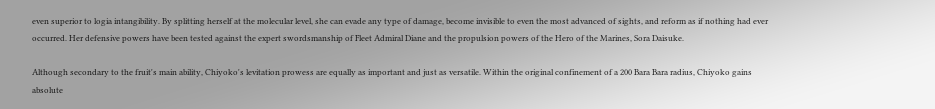even superior to logia intangibility. By splitting herself at the molecular level, she can evade any type of damage, become invisible to even the most advanced of sights, and reform as if nothing had ever occurred. Her defensive powers have been tested against the expert swordsmanship of Fleet Admiral Diane and the propulsion powers of the Hero of the Marines, Sora Daisuke.

Although secondary to the fruit's main ability, Chiyoko's levitation prowess are equally as important and just as versatile. Within the original confinement of a 200 Bara Bara radius, Chiyoko gains absolute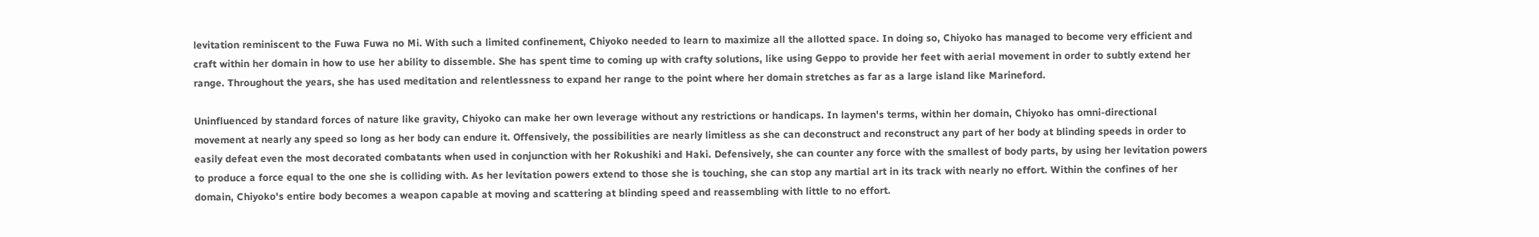levitation reminiscent to the Fuwa Fuwa no Mi. With such a limited confinement, Chiyoko needed to learn to maximize all the allotted space. In doing so, Chiyoko has managed to become very efficient and craft within her domain in how to use her ability to dissemble. She has spent time to coming up with crafty solutions, like using Geppo to provide her feet with aerial movement in order to subtly extend her range. Throughout the years, she has used meditation and relentlessness to expand her range to the point where her domain stretches as far as a large island like Marineford.

Uninfluenced by standard forces of nature like gravity, Chiyoko can make her own leverage without any restrictions or handicaps. In laymen's terms, within her domain, Chiyoko has omni-directional movement at nearly any speed so long as her body can endure it. Offensively, the possibilities are nearly limitless as she can deconstruct and reconstruct any part of her body at blinding speeds in order to easily defeat even the most decorated combatants when used in conjunction with her Rokushiki and Haki. Defensively, she can counter any force with the smallest of body parts, by using her levitation powers to produce a force equal to the one she is colliding with. As her levitation powers extend to those she is touching, she can stop any martial art in its track with nearly no effort. Within the confines of her domain, Chiyoko's entire body becomes a weapon capable at moving and scattering at blinding speed and reassembling with little to no effort.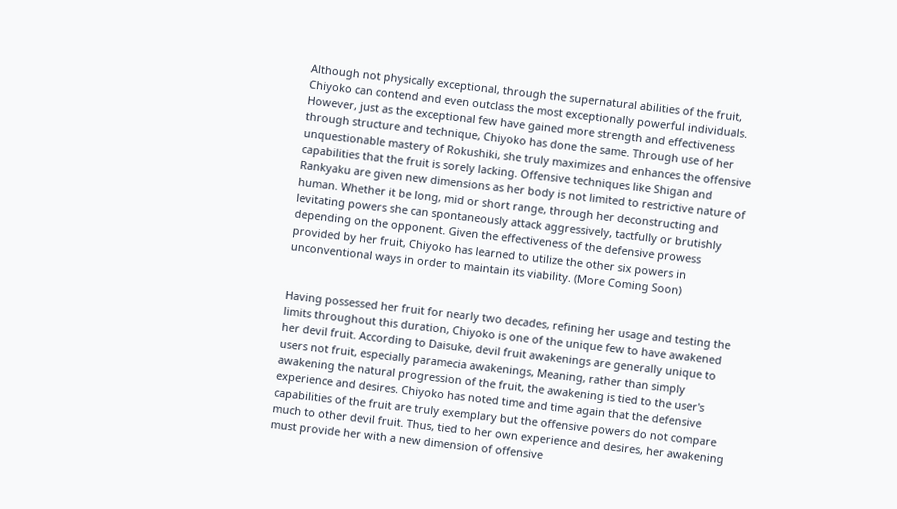Although not physically exceptional, through the supernatural abilities of the fruit, Chiyoko can contend and even outclass the most exceptionally powerful individuals. However, just as the exceptional few have gained more strength and effectiveness through structure and technique, Chiyoko has done the same. Through use of her unquestionable mastery of Rokushiki, she truly maximizes and enhances the offensive capabilities that the fruit is sorely lacking. Offensive techniques like Shigan and Rankyaku are given new dimensions as her body is not limited to restrictive nature of human. Whether it be long, mid or short range, through her deconstructing and levitating powers she can spontaneously attack aggressively, tactfully or brutishly depending on the opponent. Given the effectiveness of the defensive prowess provided by her fruit, Chiyoko has learned to utilize the other six powers in unconventional ways in order to maintain its viability. (More Coming Soon)


Having possessed her fruit for nearly two decades, refining her usage and testing the limits throughout this duration, Chiyoko is one of the unique few to have awakened her devil fruit. According to Daisuke, devil fruit awakenings are generally unique to users not fruit, especially paramecia awakenings, Meaning, rather than simply awakening the natural progression of the fruit, the awakening is tied to the user's experience and desires. Chiyoko has noted time and time again that the defensive capabilities of the fruit are truly exemplary but the offensive powers do not compare much to other devil fruit. Thus, tied to her own experience and desires, her awakening must provide her with a new dimension of offensive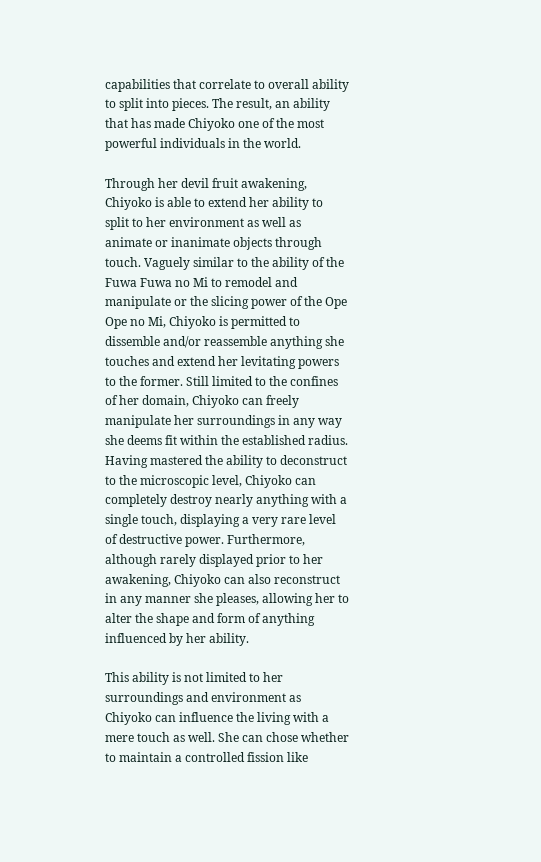capabilities that correlate to overall ability to split into pieces. The result, an ability that has made Chiyoko one of the most powerful individuals in the world.

Through her devil fruit awakening, Chiyoko is able to extend her ability to split to her environment as well as animate or inanimate objects through touch. Vaguely similar to the ability of the Fuwa Fuwa no Mi to remodel and manipulate or the slicing power of the Ope Ope no Mi, Chiyoko is permitted to dissemble and/or reassemble anything she touches and extend her levitating powers to the former. Still limited to the confines of her domain, Chiyoko can freely manipulate her surroundings in any way she deems fit within the established radius. Having mastered the ability to deconstruct to the microscopic level, Chiyoko can completely destroy nearly anything with a single touch, displaying a very rare level of destructive power. Furthermore, although rarely displayed prior to her awakening, Chiyoko can also reconstruct in any manner she pleases, allowing her to alter the shape and form of anything influenced by her ability.

This ability is not limited to her surroundings and environment as Chiyoko can influence the living with a mere touch as well. She can chose whether to maintain a controlled fission like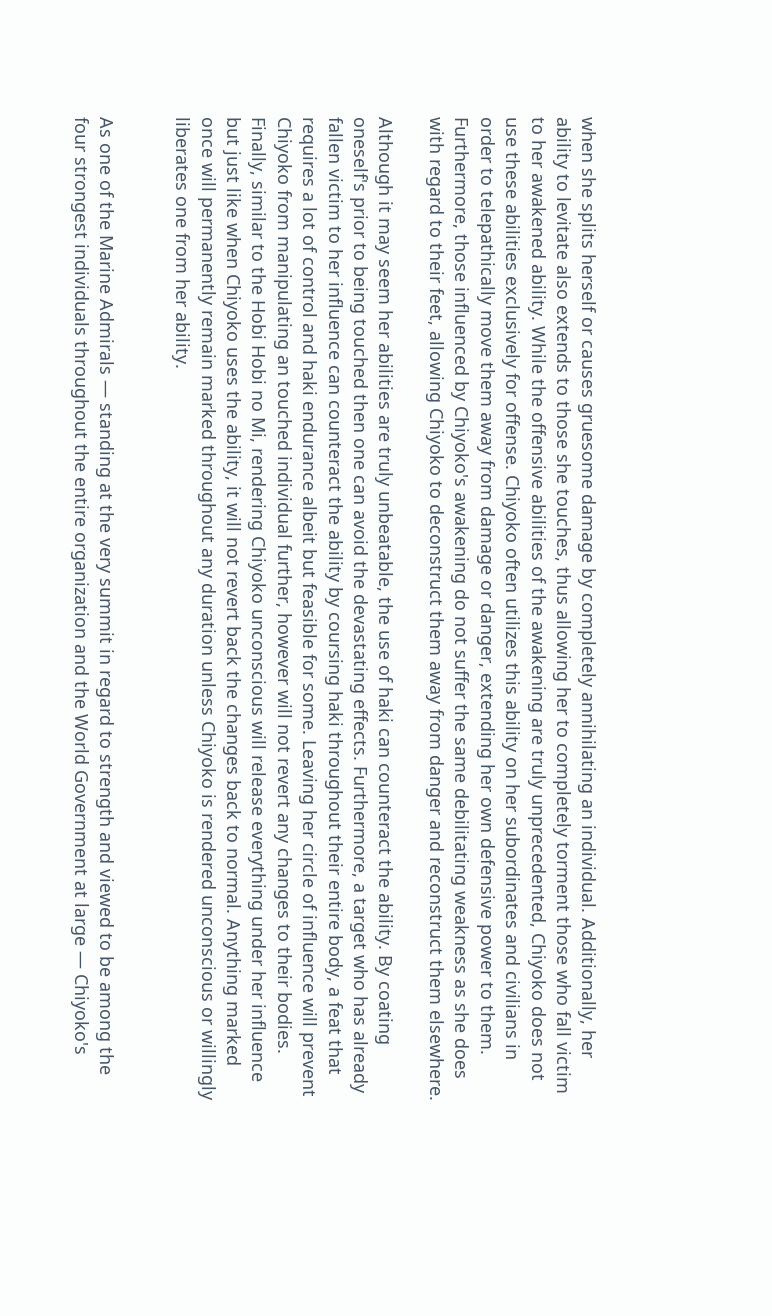when she splits herself or causes gruesome damage by completely annihilating an individual. Additionally, her ability to levitate also extends to those she touches, thus allowing her to completely torment those who fall victim to her awakened ability. While the offensive abilities of the awakening are truly unprecedented, Chiyoko does not use these abilities exclusively for offense. Chiyoko often utilizes this ability on her subordinates and civilians in order to telepathically move them away from damage or danger, extending her own defensive power to them. Furthermore, those influenced by Chiyoko's awakening do not suffer the same debilitating weakness as she does with regard to their feet, allowing Chiyoko to deconstruct them away from danger and reconstruct them elsewhere.

Although it may seem her abilities are truly unbeatable, the use of haki can counteract the ability. By coating oneself's prior to being touched then one can avoid the devastating effects. Furthermore, a target who has already fallen victim to her influence can counteract the ability by coursing haki throughout their entire body, a feat that requires a lot of control and haki endurance albeit but feasible for some. Leaving her circle of influence will prevent Chiyoko from manipulating an touched individual further, however will not revert any changes to their bodies. Finally, similar to the Hobi Hobi no Mi, rendering Chiyoko unconscious will release everything under her influence but just like when Chiyoko uses the ability, it will not revert back the changes back to normal. Anything marked once will permanently remain marked throughout any duration unless Chiyoko is rendered unconscious or willingly liberates one from her ability.


As one of the Marine Admirals — standing at the very summit in regard to strength and viewed to be among the four strongest individuals throughout the entire organization and the World Government at large — Chiyoko's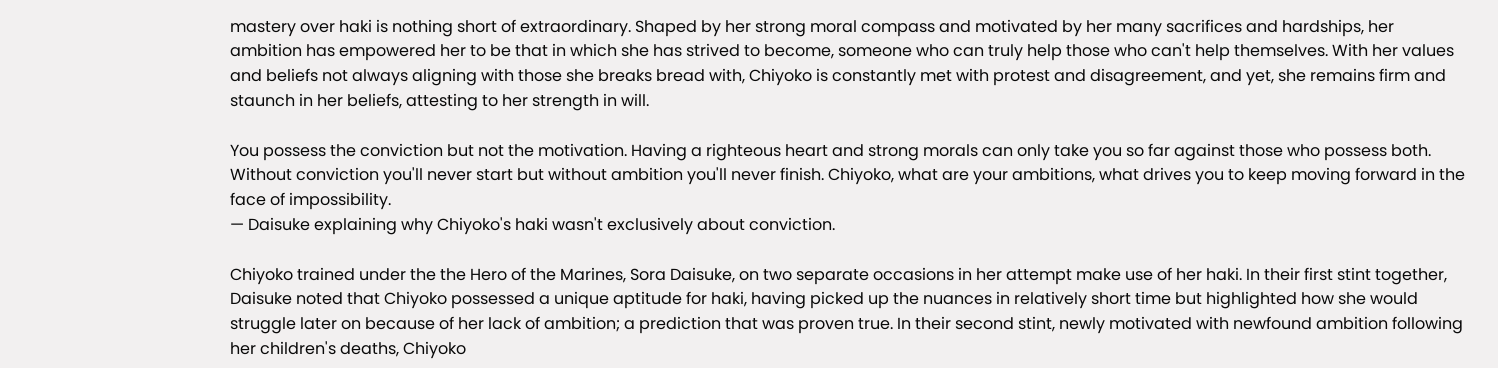mastery over haki is nothing short of extraordinary. Shaped by her strong moral compass and motivated by her many sacrifices and hardships, her ambition has empowered her to be that in which she has strived to become, someone who can truly help those who can't help themselves. With her values and beliefs not always aligning with those she breaks bread with, Chiyoko is constantly met with protest and disagreement, and yet, she remains firm and staunch in her beliefs, attesting to her strength in will.

You possess the conviction but not the motivation. Having a righteous heart and strong morals can only take you so far against those who possess both. Without conviction you'll never start but without ambition you'll never finish. Chiyoko, what are your ambitions, what drives you to keep moving forward in the face of impossibility.
— Daisuke explaining why Chiyoko's haki wasn't exclusively about conviction.

Chiyoko trained under the the Hero of the Marines, Sora Daisuke, on two separate occasions in her attempt make use of her haki. In their first stint together, Daisuke noted that Chiyoko possessed a unique aptitude for haki, having picked up the nuances in relatively short time but highlighted how she would struggle later on because of her lack of ambition; a prediction that was proven true. In their second stint, newly motivated with newfound ambition following her children's deaths, Chiyoko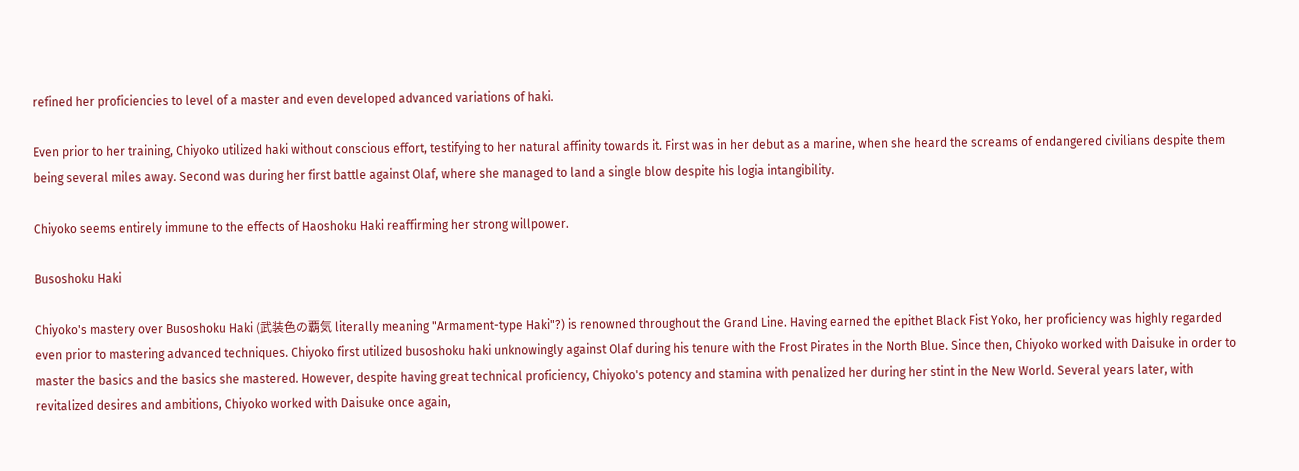refined her proficiencies to level of a master and even developed advanced variations of haki.

Even prior to her training, Chiyoko utilized haki without conscious effort, testifying to her natural affinity towards it. First was in her debut as a marine, when she heard the screams of endangered civilians despite them being several miles away. Second was during her first battle against Olaf, where she managed to land a single blow despite his logia intangibility.

Chiyoko seems entirely immune to the effects of Haoshoku Haki reaffirming her strong willpower.

Busoshoku Haki

Chiyoko's mastery over Busoshoku Haki (武装色の覇気 literally meaning "Armament-type Haki"?) is renowned throughout the Grand Line. Having earned the epithet Black Fist Yoko, her proficiency was highly regarded even prior to mastering advanced techniques. Chiyoko first utilized busoshoku haki unknowingly against Olaf during his tenure with the Frost Pirates in the North Blue. Since then, Chiyoko worked with Daisuke in order to master the basics and the basics she mastered. However, despite having great technical proficiency, Chiyoko's potency and stamina with penalized her during her stint in the New World. Several years later, with revitalized desires and ambitions, Chiyoko worked with Daisuke once again,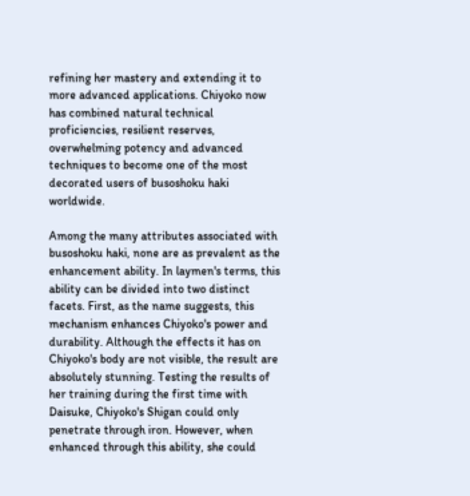refining her mastery and extending it to more advanced applications. Chiyoko now has combined natural technical proficiencies, resilient reserves, overwhelming potency and advanced techniques to become one of the most decorated users of busoshoku haki worldwide.

Among the many attributes associated with busoshoku haki, none are as prevalent as the enhancement ability. In laymen's terms, this ability can be divided into two distinct facets. First, as the name suggests, this mechanism enhances Chiyoko's power and durability. Although the effects it has on Chiyoko's body are not visible, the result are absolutely stunning. Testing the results of her training during the first time with Daisuke, Chiyoko's Shigan could only penetrate through iron. However, when enhanced through this ability, she could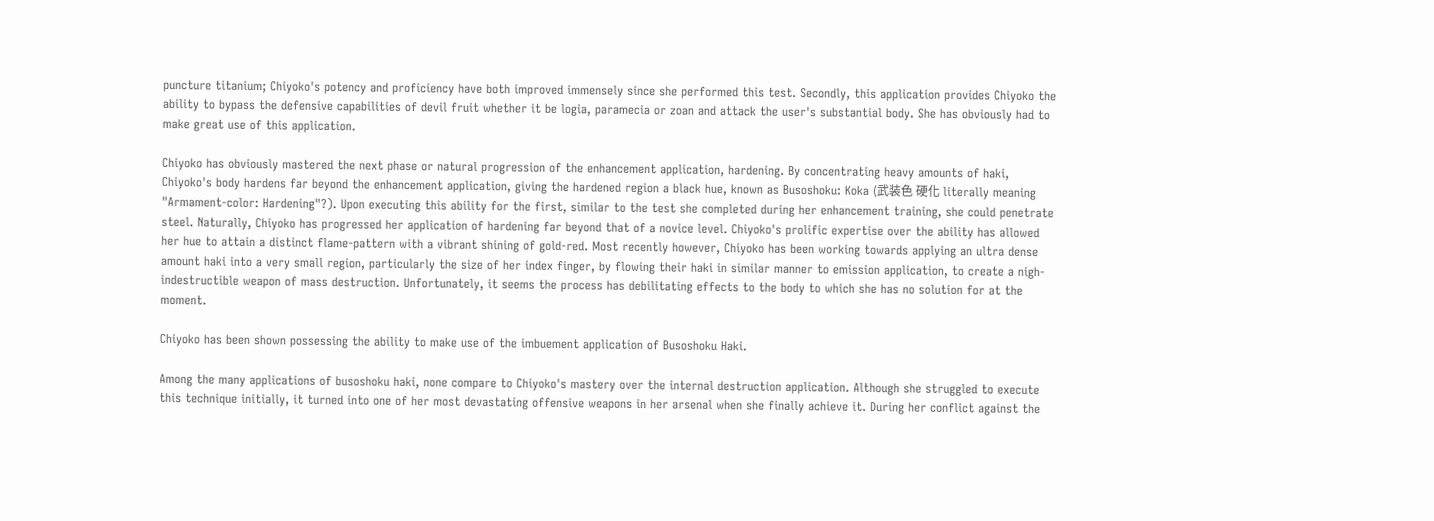puncture titanium; Chiyoko's potency and proficiency have both improved immensely since she performed this test. Secondly, this application provides Chiyoko the ability to bypass the defensive capabilities of devil fruit whether it be logia, paramecia or zoan and attack the user's substantial body. She has obviously had to make great use of this application.

Chiyoko has obviously mastered the next phase or natural progression of the enhancement application, hardening. By concentrating heavy amounts of haki, Chiyoko's body hardens far beyond the enhancement application, giving the hardened region a black hue, known as Busoshoku: Koka (武装色 硬化 literally meaning "Armament-color: Hardening"?). Upon executing this ability for the first, similar to the test she completed during her enhancement training, she could penetrate steel. Naturally, Chiyoko has progressed her application of hardening far beyond that of a novice level. Chiyoko's prolific expertise over the ability has allowed her hue to attain a distinct flame-pattern with a vibrant shining of gold-red. Most recently however, Chiyoko has been working towards applying an ultra dense amount haki into a very small region, particularly the size of her index finger, by flowing their haki in similar manner to emission application, to create a nigh-indestructible weapon of mass destruction. Unfortunately, it seems the process has debilitating effects to the body to which she has no solution for at the moment.

Chiyoko has been shown possessing the ability to make use of the imbuement application of Busoshoku Haki.

Among the many applications of busoshoku haki, none compare to Chiyoko's mastery over the internal destruction application. Although she struggled to execute this technique initially, it turned into one of her most devastating offensive weapons in her arsenal when she finally achieve it. During her conflict against the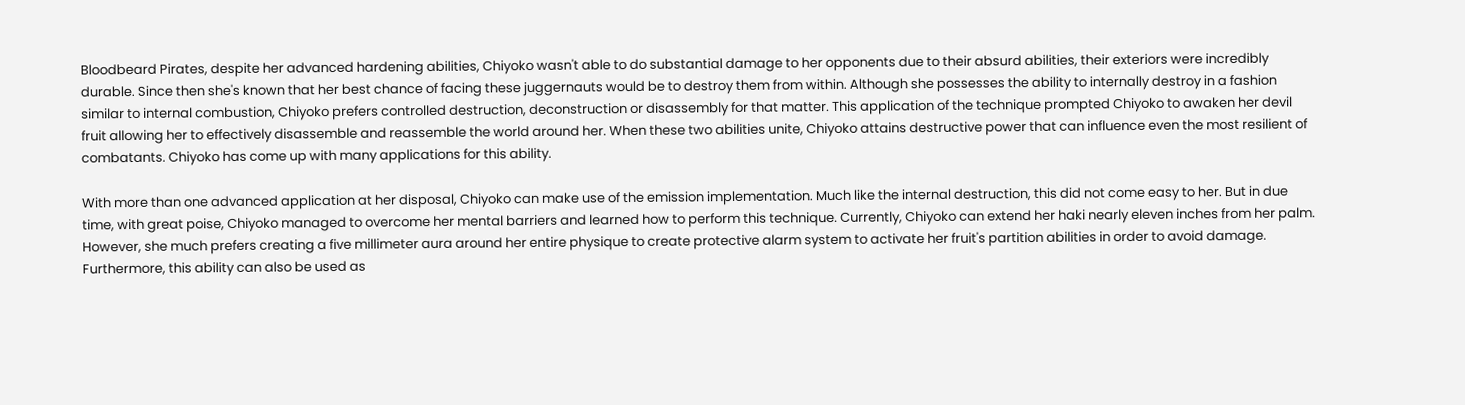Bloodbeard Pirates, despite her advanced hardening abilities, Chiyoko wasn't able to do substantial damage to her opponents due to their absurd abilities, their exteriors were incredibly durable. Since then she's known that her best chance of facing these juggernauts would be to destroy them from within. Although she possesses the ability to internally destroy in a fashion similar to internal combustion, Chiyoko prefers controlled destruction, deconstruction or disassembly for that matter. This application of the technique prompted Chiyoko to awaken her devil fruit allowing her to effectively disassemble and reassemble the world around her. When these two abilities unite, Chiyoko attains destructive power that can influence even the most resilient of combatants. Chiyoko has come up with many applications for this ability.

With more than one advanced application at her disposal, Chiyoko can make use of the emission implementation. Much like the internal destruction, this did not come easy to her. But in due time, with great poise, Chiyoko managed to overcome her mental barriers and learned how to perform this technique. Currently, Chiyoko can extend her haki nearly eleven inches from her palm. However, she much prefers creating a five millimeter aura around her entire physique to create protective alarm system to activate her fruit's partition abilities in order to avoid damage. Furthermore, this ability can also be used as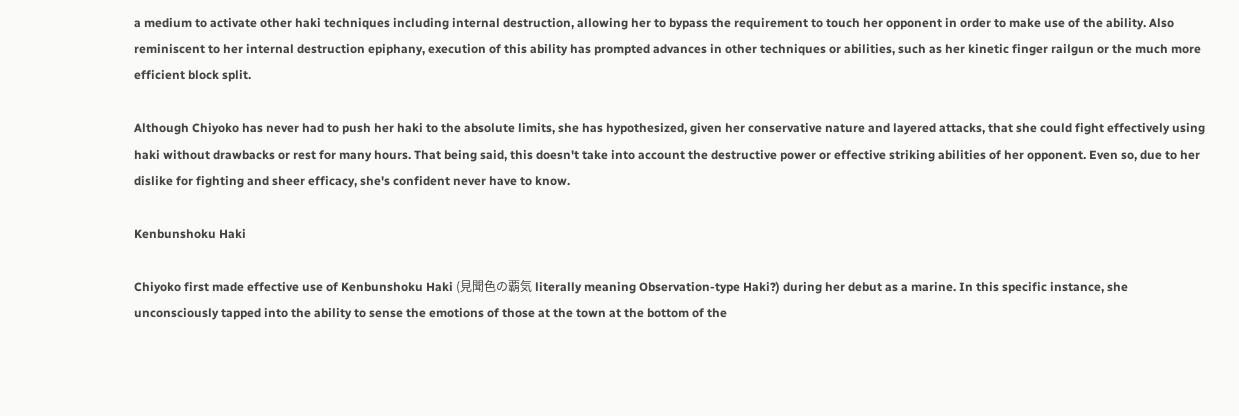a medium to activate other haki techniques including internal destruction, allowing her to bypass the requirement to touch her opponent in order to make use of the ability. Also reminiscent to her internal destruction epiphany, execution of this ability has prompted advances in other techniques or abilities, such as her kinetic finger railgun or the much more efficient block split.

Although Chiyoko has never had to push her haki to the absolute limits, she has hypothesized, given her conservative nature and layered attacks, that she could fight effectively using haki without drawbacks or rest for many hours. That being said, this doesn't take into account the destructive power or effective striking abilities of her opponent. Even so, due to her dislike for fighting and sheer efficacy, she's confident never have to know.

Kenbunshoku Haki

Chiyoko first made effective use of Kenbunshoku Haki (見聞色の覇気 literally meaning Observation-type Haki?) during her debut as a marine. In this specific instance, she unconsciously tapped into the ability to sense the emotions of those at the town at the bottom of the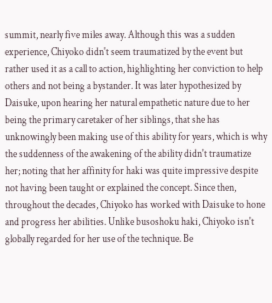summit, nearly five miles away. Although this was a sudden experience, Chiyoko didn't seem traumatized by the event but rather used it as a call to action, highlighting her conviction to help others and not being a bystander. It was later hypothesized by Daisuke, upon hearing her natural empathetic nature due to her being the primary caretaker of her siblings, that she has unknowingly been making use of this ability for years, which is why the suddenness of the awakening of the ability didn't traumatize her; noting that her affinity for haki was quite impressive despite not having been taught or explained the concept. Since then, throughout the decades, Chiyoko has worked with Daisuke to hone and progress her abilities. Unlike busoshoku haki, Chiyoko isn't globally regarded for her use of the technique. Be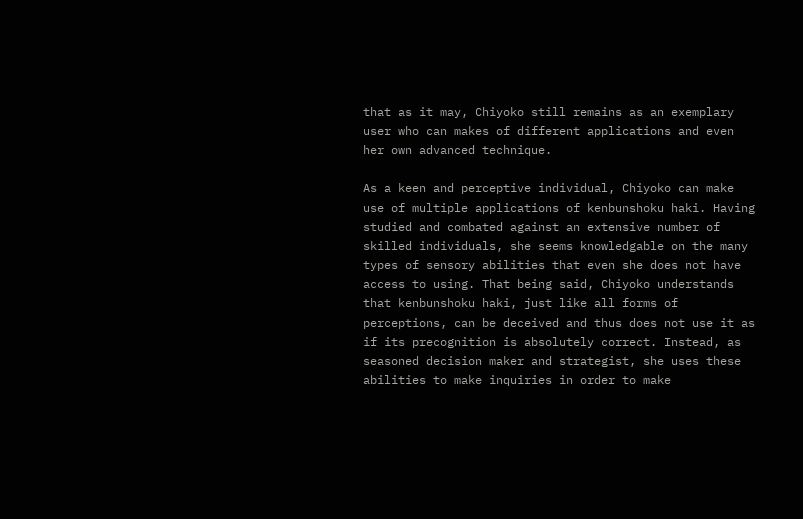that as it may, Chiyoko still remains as an exemplary user who can makes of different applications and even her own advanced technique.

As a keen and perceptive individual, Chiyoko can make use of multiple applications of kenbunshoku haki. Having studied and combated against an extensive number of skilled individuals, she seems knowledgable on the many types of sensory abilities that even she does not have access to using. That being said, Chiyoko understands that kenbunshoku haki, just like all forms of perceptions, can be deceived and thus does not use it as if its precognition is absolutely correct. Instead, as seasoned decision maker and strategist, she uses these abilities to make inquiries in order to make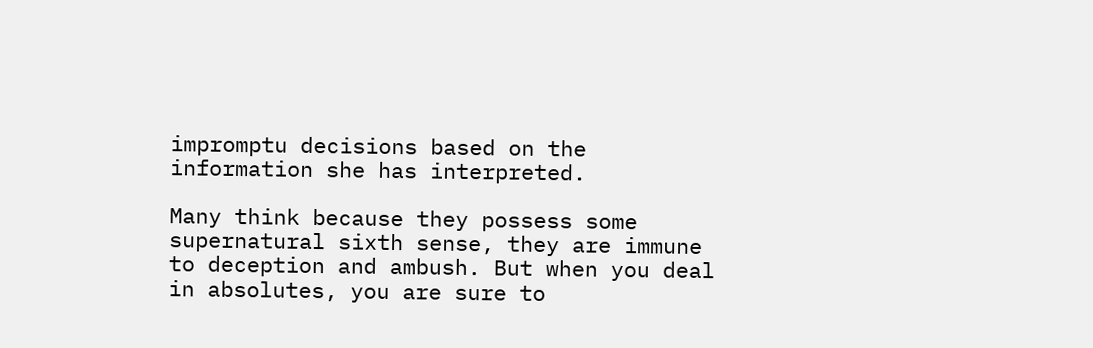impromptu decisions based on the information she has interpreted.

Many think because they possess some supernatural sixth sense, they are immune to deception and ambush. But when you deal in absolutes, you are sure to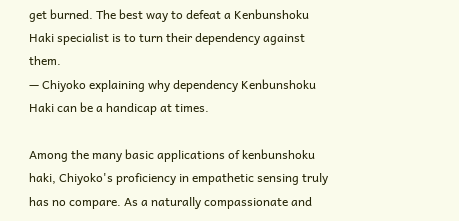get burned. The best way to defeat a Kenbunshoku Haki specialist is to turn their dependency against them.
— Chiyoko explaining why dependency Kenbunshoku Haki can be a handicap at times.

Among the many basic applications of kenbunshoku haki, Chiyoko's proficiency in empathetic sensing truly has no compare. As a naturally compassionate and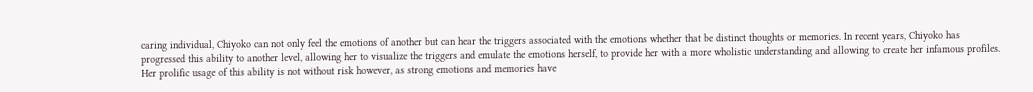caring individual, Chiyoko can not only feel the emotions of another but can hear the triggers associated with the emotions whether that be distinct thoughts or memories. In recent years, Chiyoko has progressed this ability to another level, allowing her to visualize the triggers and emulate the emotions herself, to provide her with a more wholistic understanding and allowing to create her infamous profiles. Her prolific usage of this ability is not without risk however, as strong emotions and memories have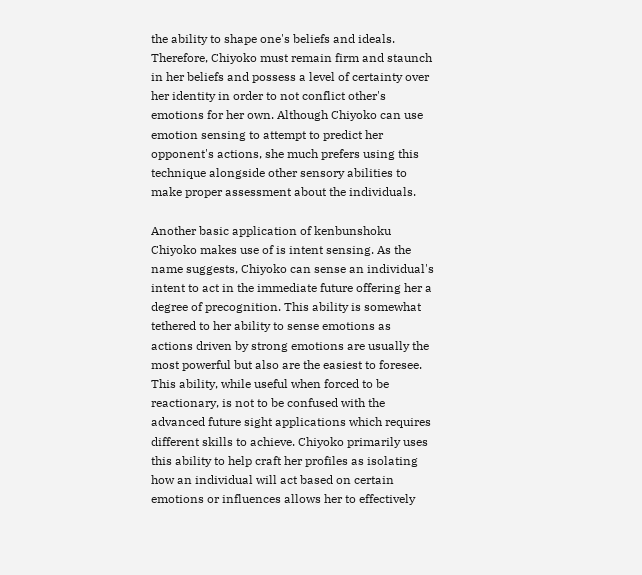the ability to shape one's beliefs and ideals. Therefore, Chiyoko must remain firm and staunch in her beliefs and possess a level of certainty over her identity in order to not conflict other's emotions for her own. Although Chiyoko can use emotion sensing to attempt to predict her opponent's actions, she much prefers using this technique alongside other sensory abilities to make proper assessment about the individuals.

Another basic application of kenbunshoku Chiyoko makes use of is intent sensing. As the name suggests, Chiyoko can sense an individual's intent to act in the immediate future offering her a degree of precognition. This ability is somewhat tethered to her ability to sense emotions as actions driven by strong emotions are usually the most powerful but also are the easiest to foresee. This ability, while useful when forced to be reactionary, is not to be confused with the advanced future sight applications which requires different skills to achieve. Chiyoko primarily uses this ability to help craft her profiles as isolating how an individual will act based on certain emotions or influences allows her to effectively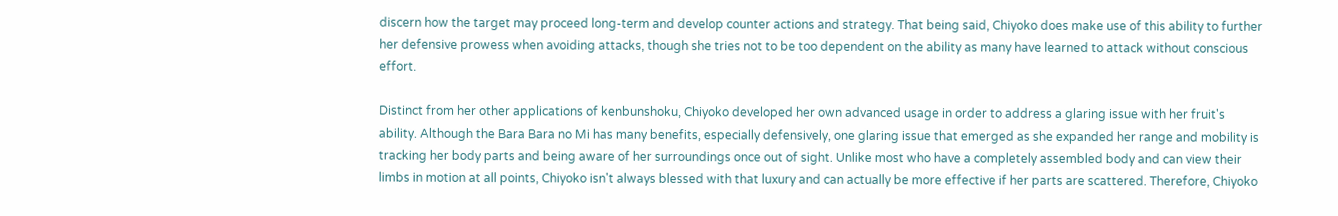discern how the target may proceed long-term and develop counter actions and strategy. That being said, Chiyoko does make use of this ability to further her defensive prowess when avoiding attacks, though she tries not to be too dependent on the ability as many have learned to attack without conscious effort.

Distinct from her other applications of kenbunshoku, Chiyoko developed her own advanced usage in order to address a glaring issue with her fruit's ability. Although the Bara Bara no Mi has many benefits, especially defensively, one glaring issue that emerged as she expanded her range and mobility is tracking her body parts and being aware of her surroundings once out of sight. Unlike most who have a completely assembled body and can view their limbs in motion at all points, Chiyoko isn't always blessed with that luxury and can actually be more effective if her parts are scattered. Therefore, Chiyoko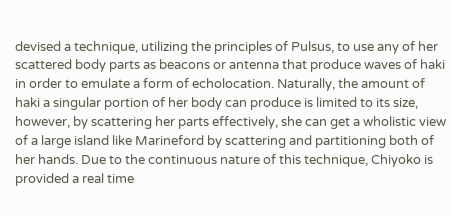devised a technique, utilizing the principles of Pulsus, to use any of her scattered body parts as beacons or antenna that produce waves of haki in order to emulate a form of echolocation. Naturally, the amount of haki a singular portion of her body can produce is limited to its size, however, by scattering her parts effectively, she can get a wholistic view of a large island like Marineford by scattering and partitioning both of her hands. Due to the continuous nature of this technique, Chiyoko is provided a real time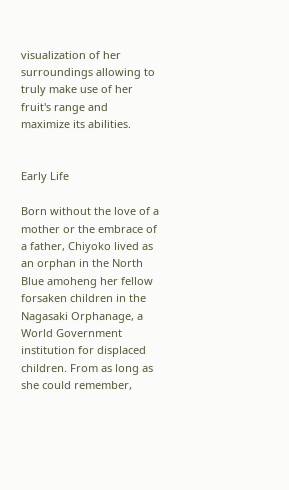visualization of her surroundings allowing to truly make use of her fruit's range and maximize its abilities.


Early Life

Born without the love of a mother or the embrace of a father, Chiyoko lived as an orphan in the North Blue amoheng her fellow forsaken children in the Nagasaki Orphanage, a World Government institution for displaced children. From as long as she could remember,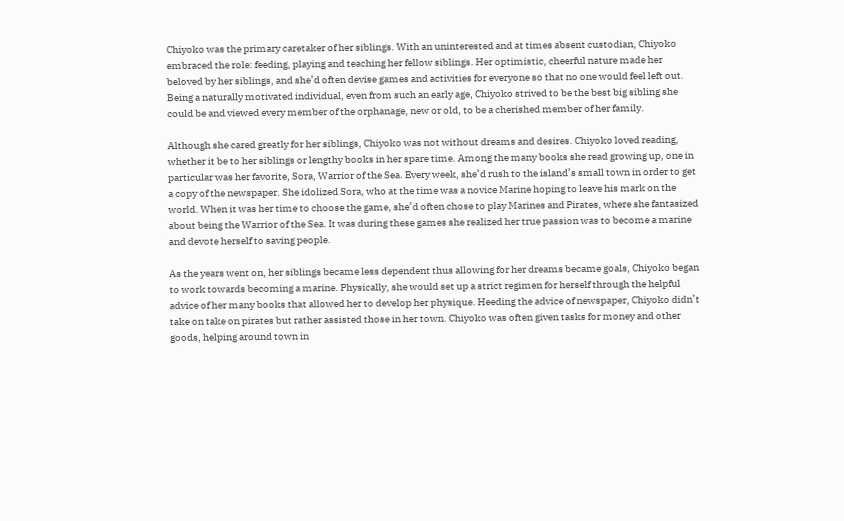Chiyoko was the primary caretaker of her siblings. With an uninterested and at times absent custodian, Chiyoko embraced the role: feeding, playing and teaching her fellow siblings. Her optimistic, cheerful nature made her beloved by her siblings, and she’d often devise games and activities for everyone so that no one would feel left out. Being a naturally motivated individual, even from such an early age, Chiyoko strived to be the best big sibling she could be and viewed every member of the orphanage, new or old, to be a cherished member of her family.

Although she cared greatly for her siblings, Chiyoko was not without dreams and desires. Chiyoko loved reading, whether it be to her siblings or lengthy books in her spare time. Among the many books she read growing up, one in particular was her favorite, Sora, Warrior of the Sea. Every week, she’d rush to the island’s small town in order to get a copy of the newspaper. She idolized Sora, who at the time was a novice Marine hoping to leave his mark on the world. When it was her time to choose the game, she’d often chose to play Marines and Pirates, where she fantasized about being the Warrior of the Sea. It was during these games she realized her true passion was to become a marine and devote herself to saving people.

As the years went on, her siblings became less dependent thus allowing for her dreams became goals, Chiyoko began to work towards becoming a marine. Physically, she would set up a strict regimen for herself through the helpful advice of her many books that allowed her to develop her physique. Heeding the advice of newspaper, Chiyoko didn’t take on take on pirates but rather assisted those in her town. Chiyoko was often given tasks for money and other goods, helping around town in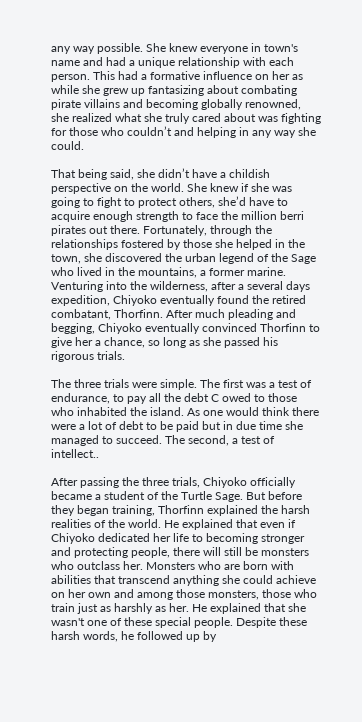any way possible. She knew everyone in town's name and had a unique relationship with each person. This had a formative influence on her as while she grew up fantasizing about combating pirate villains and becoming globally renowned, she realized what she truly cared about was fighting for those who couldn’t and helping in any way she could.

That being said, she didn’t have a childish perspective on the world. She knew if she was going to fight to protect others, she’d have to acquire enough strength to face the million berri pirates out there. Fortunately, through the relationships fostered by those she helped in the town, she discovered the urban legend of the Sage who lived in the mountains, a former marine. Venturing into the wilderness, after a several days expedition, Chiyoko eventually found the retired combatant, Thorfinn. After much pleading and begging, Chiyoko eventually convinced Thorfinn to give her a chance, so long as she passed his rigorous trials.

The three trials were simple. The first was a test of endurance, to pay all the debt C owed to those who inhabited the island. As one would think there were a lot of debt to be paid but in due time she managed to succeed. The second, a test of intellect..

After passing the three trials, Chiyoko officially became a student of the Turtle Sage. But before they began training, Thorfinn explained the harsh realities of the world. He explained that even if Chiyoko dedicated her life to becoming stronger and protecting people, there will still be monsters who outclass her. Monsters who are born with abilities that transcend anything she could achieve on her own and among those monsters, those who train just as harshly as her. He explained that she wasn't one of these special people. Despite these harsh words, he followed up by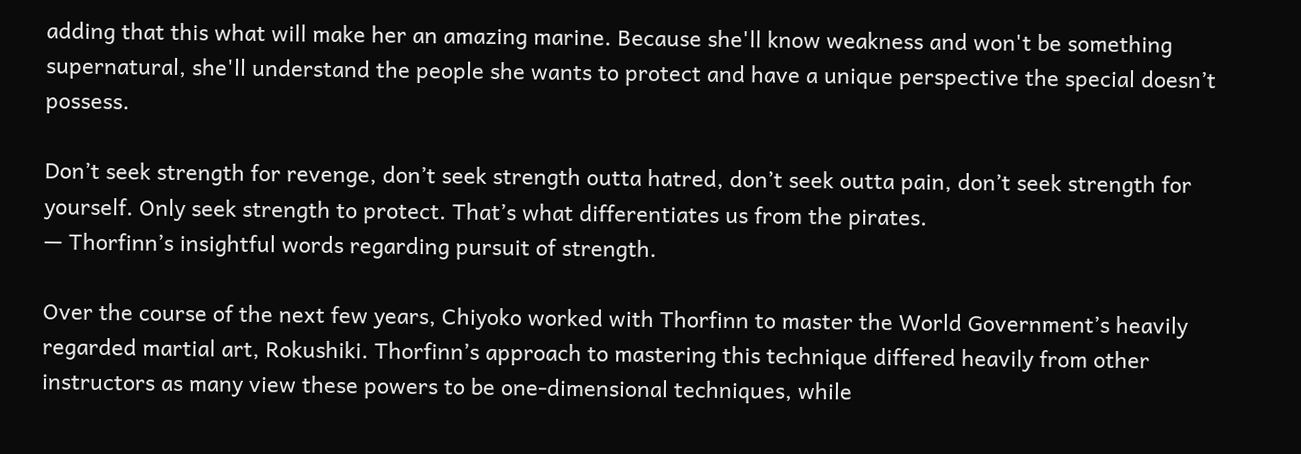adding that this what will make her an amazing marine. Because she'll know weakness and won't be something supernatural, she'll understand the people she wants to protect and have a unique perspective the special doesn’t possess.

Don’t seek strength for revenge, don’t seek strength outta hatred, don’t seek outta pain, don’t seek strength for yourself. Only seek strength to protect. That’s what differentiates us from the pirates.
— Thorfinn’s insightful words regarding pursuit of strength.

Over the course of the next few years, Chiyoko worked with Thorfinn to master the World Government’s heavily regarded martial art, Rokushiki. Thorfinn’s approach to mastering this technique differed heavily from other instructors as many view these powers to be one-dimensional techniques, while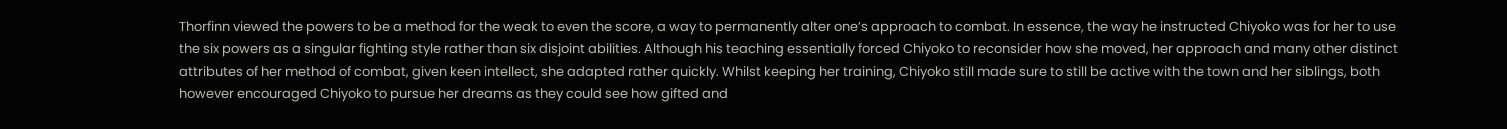Thorfinn viewed the powers to be a method for the weak to even the score, a way to permanently alter one’s approach to combat. In essence, the way he instructed Chiyoko was for her to use the six powers as a singular fighting style rather than six disjoint abilities. Although his teaching essentially forced Chiyoko to reconsider how she moved, her approach and many other distinct attributes of her method of combat, given keen intellect, she adapted rather quickly. Whilst keeping her training, Chiyoko still made sure to still be active with the town and her siblings, both however encouraged Chiyoko to pursue her dreams as they could see how gifted and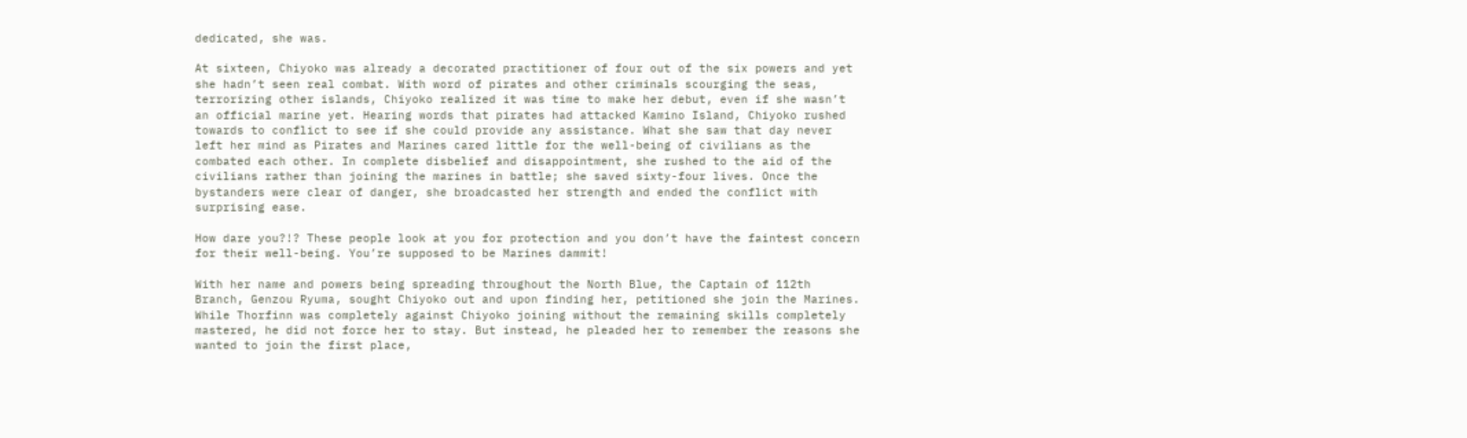dedicated, she was.

At sixteen, Chiyoko was already a decorated practitioner of four out of the six powers and yet she hadn’t seen real combat. With word of pirates and other criminals scourging the seas, terrorizing other islands, Chiyoko realized it was time to make her debut, even if she wasn’t an official marine yet. Hearing words that pirates had attacked Kamino Island, Chiyoko rushed towards to conflict to see if she could provide any assistance. What she saw that day never left her mind as Pirates and Marines cared little for the well-being of civilians as the combated each other. In complete disbelief and disappointment, she rushed to the aid of the civilians rather than joining the marines in battle; she saved sixty-four lives. Once the bystanders were clear of danger, she broadcasted her strength and ended the conflict with surprising ease.

How dare you?!? These people look at you for protection and you don’t have the faintest concern for their well-being. You’re supposed to be Marines dammit!

With her name and powers being spreading throughout the North Blue, the Captain of 112th Branch, Genzou Ryuma, sought Chiyoko out and upon finding her, petitioned she join the Marines. While Thorfinn was completely against Chiyoko joining without the remaining skills completely mastered, he did not force her to stay. But instead, he pleaded her to remember the reasons she wanted to join the first place,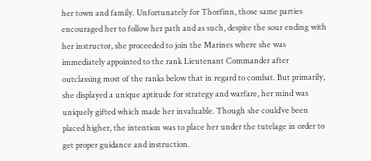her town and family. Unfortunately for Thorfinn, those same parties encouraged her to follow her path and as such, despite the sour ending with her instructor, she proceeded to join the Marines where she was immediately appointed to the rank Lieutenant Commander after outclassing most of the ranks below that in regard to combat. But primarily, she displayed a unique aptitude for strategy and warfare, her mind was uniquely gifted which made her invaluable. Though she could’ve been placed higher, the intention was to place her under the tutelage in order to get proper guidance and instruction.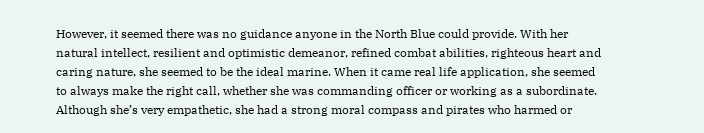However, it seemed there was no guidance anyone in the North Blue could provide. With her natural intellect, resilient and optimistic demeanor, refined combat abilities, righteous heart and caring nature, she seemed to be the ideal marine. When it came real life application, she seemed to always make the right call, whether she was commanding officer or working as a subordinate. Although she’s very empathetic, she had a strong moral compass and pirates who harmed or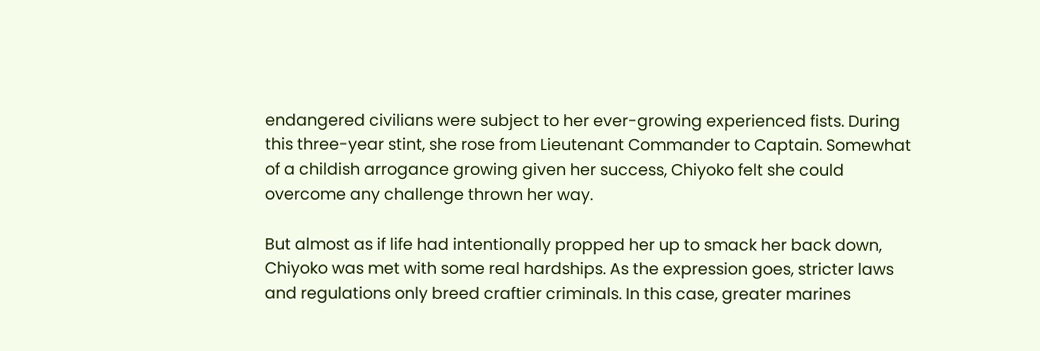endangered civilians were subject to her ever-growing experienced fists. During this three-year stint, she rose from Lieutenant Commander to Captain. Somewhat of a childish arrogance growing given her success, Chiyoko felt she could overcome any challenge thrown her way.

But almost as if life had intentionally propped her up to smack her back down, Chiyoko was met with some real hardships. As the expression goes, stricter laws and regulations only breed craftier criminals. In this case, greater marines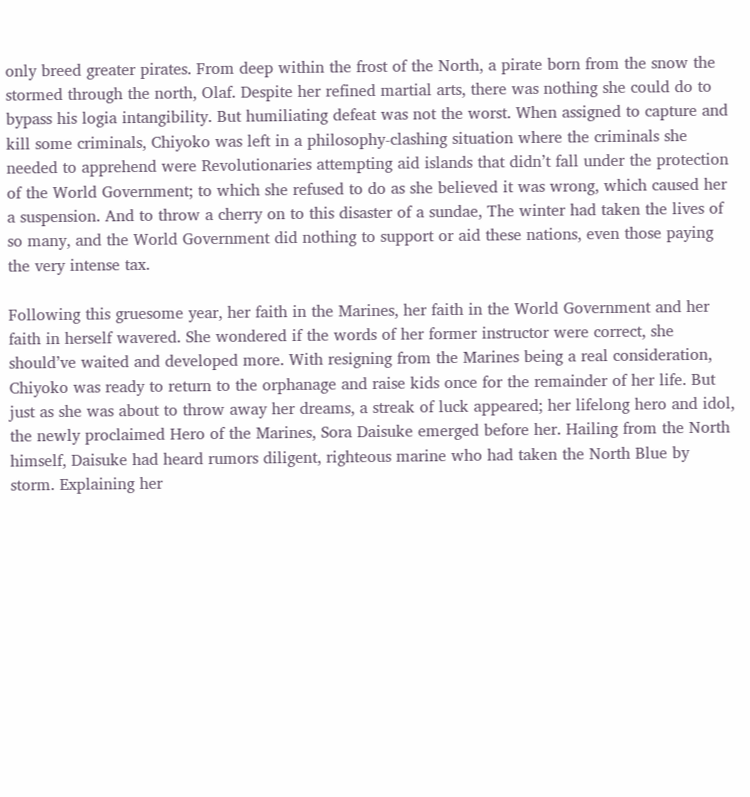only breed greater pirates. From deep within the frost of the North, a pirate born from the snow the stormed through the north, Olaf. Despite her refined martial arts, there was nothing she could do to bypass his logia intangibility. But humiliating defeat was not the worst. When assigned to capture and kill some criminals, Chiyoko was left in a philosophy-clashing situation where the criminals she needed to apprehend were Revolutionaries attempting aid islands that didn’t fall under the protection of the World Government; to which she refused to do as she believed it was wrong, which caused her a suspension. And to throw a cherry on to this disaster of a sundae, The winter had taken the lives of so many, and the World Government did nothing to support or aid these nations, even those paying the very intense tax.

Following this gruesome year, her faith in the Marines, her faith in the World Government and her faith in herself wavered. She wondered if the words of her former instructor were correct, she should’ve waited and developed more. With resigning from the Marines being a real consideration, Chiyoko was ready to return to the orphanage and raise kids once for the remainder of her life. But just as she was about to throw away her dreams, a streak of luck appeared; her lifelong hero and idol, the newly proclaimed Hero of the Marines, Sora Daisuke emerged before her. Hailing from the North himself, Daisuke had heard rumors diligent, righteous marine who had taken the North Blue by storm. Explaining her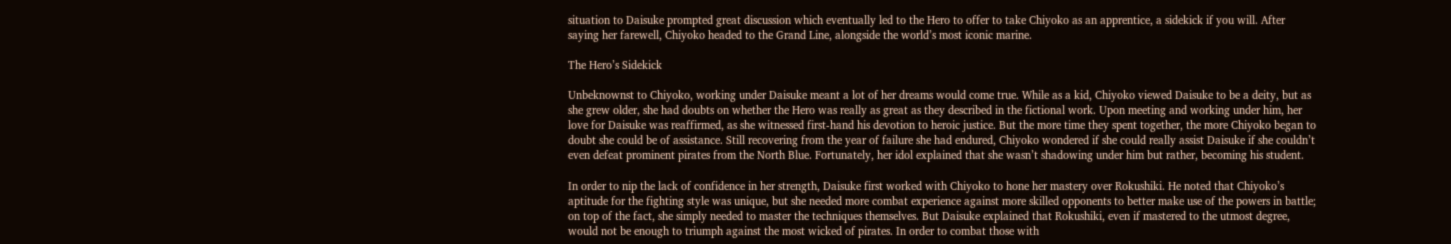situation to Daisuke prompted great discussion which eventually led to the Hero to offer to take Chiyoko as an apprentice, a sidekick if you will. After saying her farewell, Chiyoko headed to the Grand Line, alongside the world’s most iconic marine.

The Hero’s Sidekick

Unbeknownst to Chiyoko, working under Daisuke meant a lot of her dreams would come true. While as a kid, Chiyoko viewed Daisuke to be a deity, but as she grew older, she had doubts on whether the Hero was really as great as they described in the fictional work. Upon meeting and working under him, her love for Daisuke was reaffirmed, as she witnessed first-hand his devotion to heroic justice. But the more time they spent together, the more Chiyoko began to doubt she could be of assistance. Still recovering from the year of failure she had endured, Chiyoko wondered if she could really assist Daisuke if she couldn’t even defeat prominent pirates from the North Blue. Fortunately, her idol explained that she wasn’t shadowing under him but rather, becoming his student.

In order to nip the lack of confidence in her strength, Daisuke first worked with Chiyoko to hone her mastery over Rokushiki. He noted that Chiyoko’s aptitude for the fighting style was unique, but she needed more combat experience against more skilled opponents to better make use of the powers in battle; on top of the fact, she simply needed to master the techniques themselves. But Daisuke explained that Rokushiki, even if mastered to the utmost degree, would not be enough to triumph against the most wicked of pirates. In order to combat those with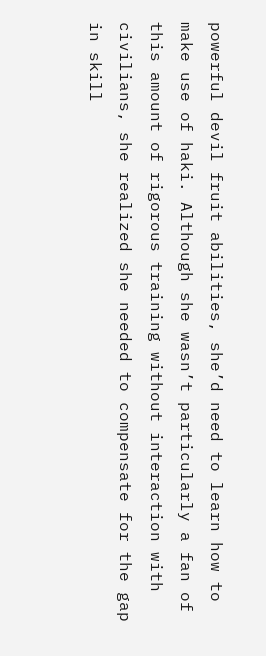powerful devil fruit abilities, she’d need to learn how to make use of haki. Although she wasn’t particularly a fan of this amount of rigorous training without interaction with civilians, she realized she needed to compensate for the gap in skill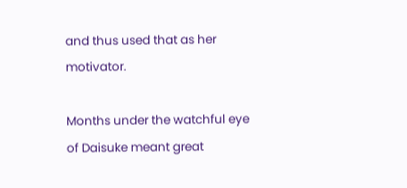and thus used that as her motivator.

Months under the watchful eye of Daisuke meant great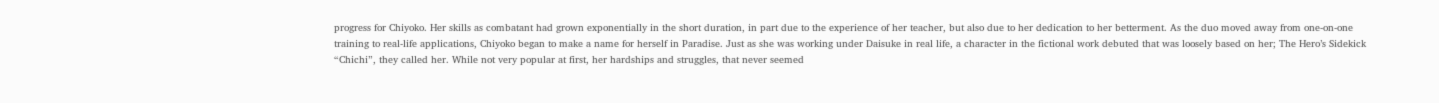progress for Chiyoko. Her skills as combatant had grown exponentially in the short duration, in part due to the experience of her teacher, but also due to her dedication to her betterment. As the duo moved away from one-on-one training to real-life applications, Chiyoko began to make a name for herself in Paradise. Just as she was working under Daisuke in real life, a character in the fictional work debuted that was loosely based on her; The Hero’s Sidekick “Chichi”, they called her. While not very popular at first, her hardships and struggles, that never seemed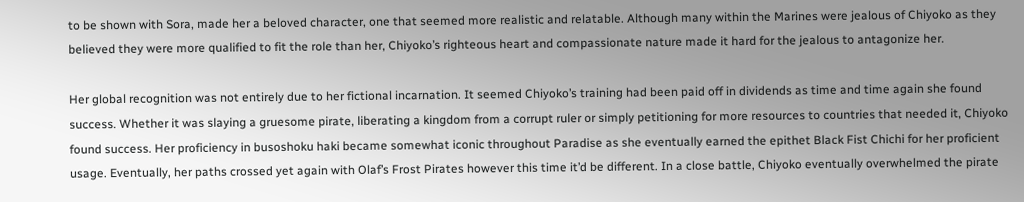to be shown with Sora, made her a beloved character, one that seemed more realistic and relatable. Although many within the Marines were jealous of Chiyoko as they believed they were more qualified to fit the role than her, Chiyoko’s righteous heart and compassionate nature made it hard for the jealous to antagonize her.

Her global recognition was not entirely due to her fictional incarnation. It seemed Chiyoko’s training had been paid off in dividends as time and time again she found success. Whether it was slaying a gruesome pirate, liberating a kingdom from a corrupt ruler or simply petitioning for more resources to countries that needed it, Chiyoko found success. Her proficiency in busoshoku haki became somewhat iconic throughout Paradise as she eventually earned the epithet Black Fist Chichi for her proficient usage. Eventually, her paths crossed yet again with Olaf’s Frost Pirates however this time it’d be different. In a close battle, Chiyoko eventually overwhelmed the pirate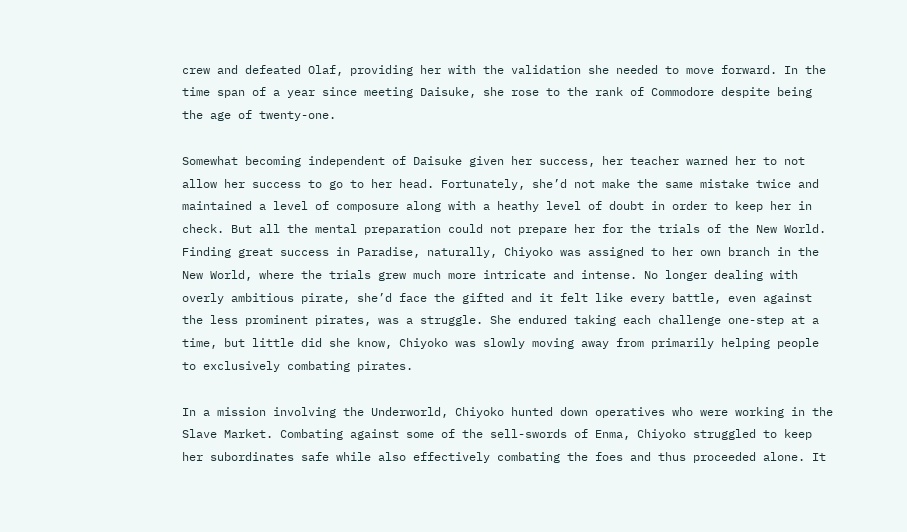crew and defeated Olaf, providing her with the validation she needed to move forward. In the time span of a year since meeting Daisuke, she rose to the rank of Commodore despite being the age of twenty-one.

Somewhat becoming independent of Daisuke given her success, her teacher warned her to not allow her success to go to her head. Fortunately, she’d not make the same mistake twice and maintained a level of composure along with a heathy level of doubt in order to keep her in check. But all the mental preparation could not prepare her for the trials of the New World. Finding great success in Paradise, naturally, Chiyoko was assigned to her own branch in the New World, where the trials grew much more intricate and intense. No longer dealing with overly ambitious pirate, she’d face the gifted and it felt like every battle, even against the less prominent pirates, was a struggle. She endured taking each challenge one-step at a time, but little did she know, Chiyoko was slowly moving away from primarily helping people to exclusively combating pirates.

In a mission involving the Underworld, Chiyoko hunted down operatives who were working in the Slave Market. Combating against some of the sell-swords of Enma, Chiyoko struggled to keep her subordinates safe while also effectively combating the foes and thus proceeded alone. It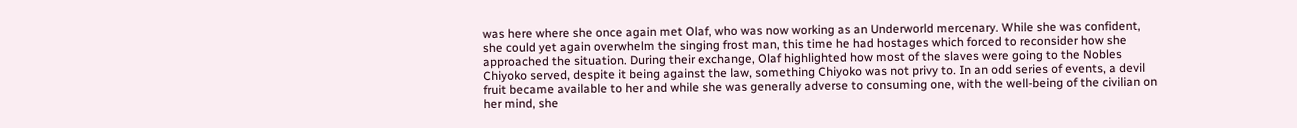was here where she once again met Olaf, who was now working as an Underworld mercenary. While she was confident, she could yet again overwhelm the singing frost man, this time he had hostages which forced to reconsider how she approached the situation. During their exchange, Olaf highlighted how most of the slaves were going to the Nobles Chiyoko served, despite it being against the law, something Chiyoko was not privy to. In an odd series of events, a devil fruit became available to her and while she was generally adverse to consuming one, with the well-being of the civilian on her mind, she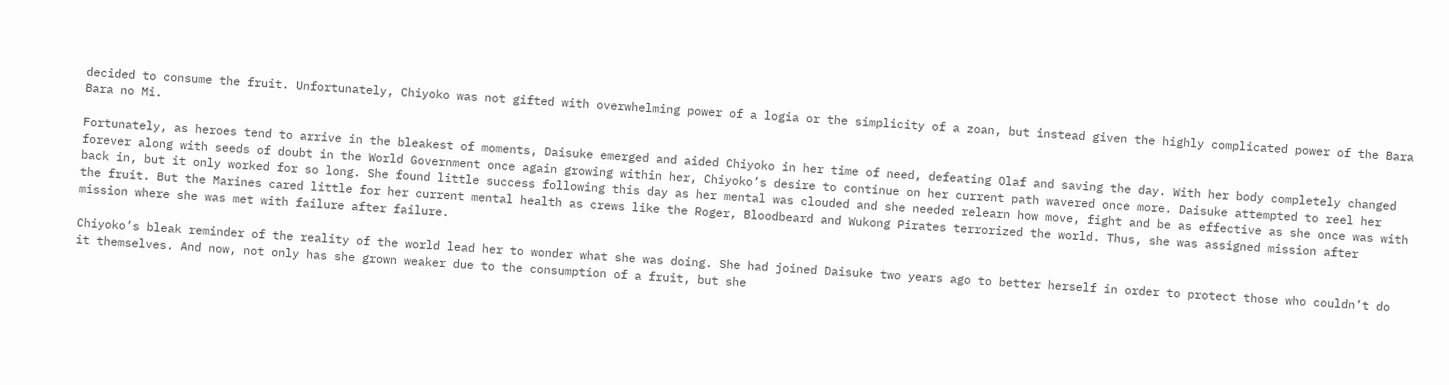decided to consume the fruit. Unfortunately, Chiyoko was not gifted with overwhelming power of a logia or the simplicity of a zoan, but instead given the highly complicated power of the Bara Bara no Mi.

Fortunately, as heroes tend to arrive in the bleakest of moments, Daisuke emerged and aided Chiyoko in her time of need, defeating Olaf and saving the day. With her body completely changed forever along with seeds of doubt in the World Government once again growing within her, Chiyoko’s desire to continue on her current path wavered once more. Daisuke attempted to reel her back in, but it only worked for so long. She found little success following this day as her mental was clouded and she needed relearn how move, fight and be as effective as she once was with the fruit. But the Marines cared little for her current mental health as crews like the Roger, Bloodbeard and Wukong Pirates terrorized the world. Thus, she was assigned mission after mission where she was met with failure after failure.

Chiyoko’s bleak reminder of the reality of the world lead her to wonder what she was doing. She had joined Daisuke two years ago to better herself in order to protect those who couldn’t do it themselves. And now, not only has she grown weaker due to the consumption of a fruit, but she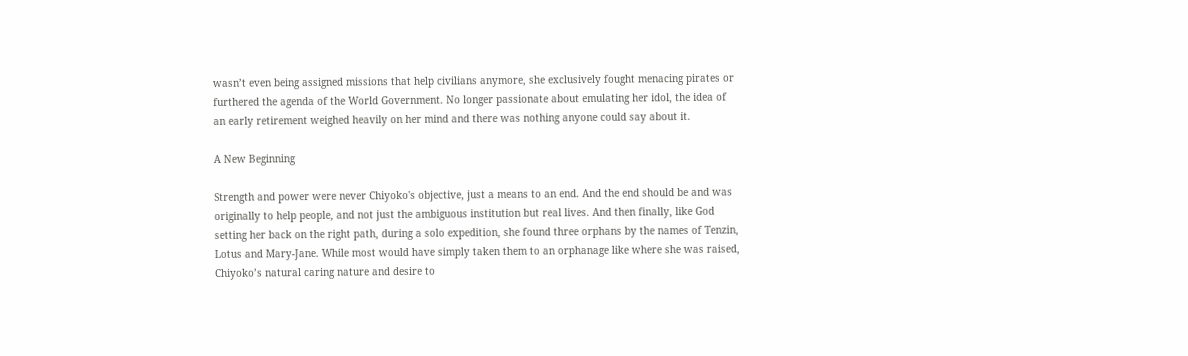wasn’t even being assigned missions that help civilians anymore, she exclusively fought menacing pirates or furthered the agenda of the World Government. No longer passionate about emulating her idol, the idea of an early retirement weighed heavily on her mind and there was nothing anyone could say about it.

A New Beginning

Strength and power were never Chiyoko's objective, just a means to an end. And the end should be and was originally to help people, and not just the ambiguous institution but real lives. And then finally, like God setting her back on the right path, during a solo expedition, she found three orphans by the names of Tenzin, Lotus and Mary-Jane. While most would have simply taken them to an orphanage like where she was raised, Chiyoko’s natural caring nature and desire to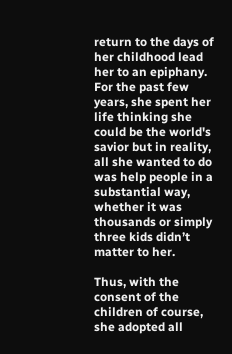return to the days of her childhood lead her to an epiphany. For the past few years, she spent her life thinking she could be the world's savior but in reality, all she wanted to do was help people in a substantial way, whether it was thousands or simply three kids didn’t matter to her.

Thus, with the consent of the children of course, she adopted all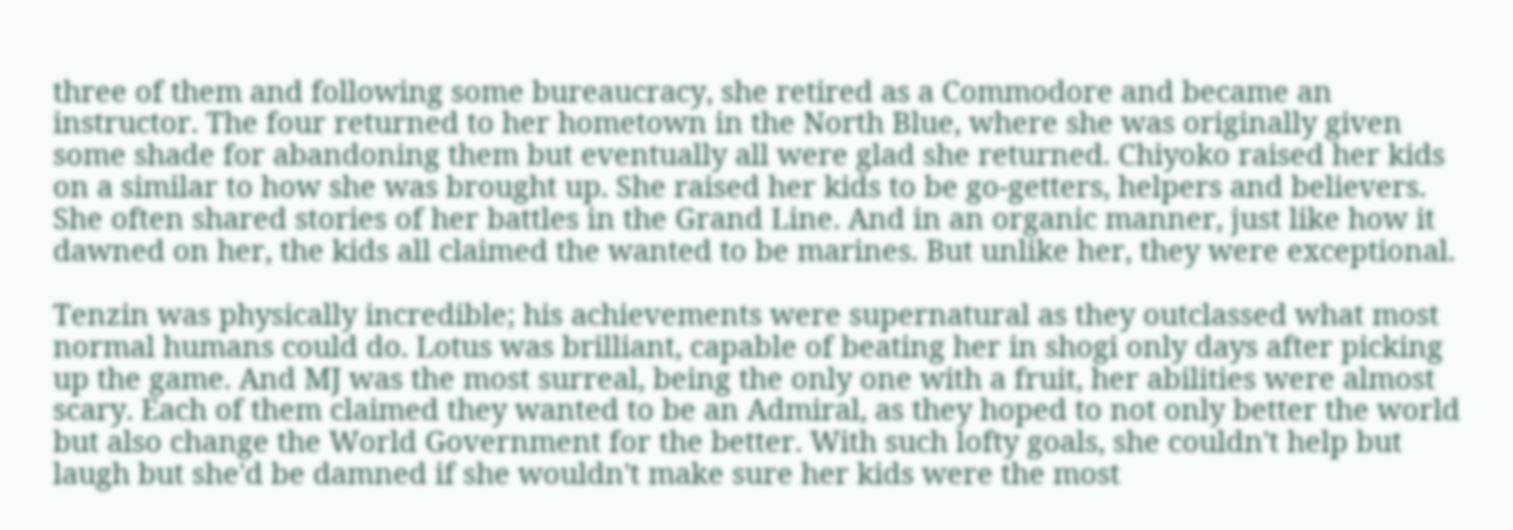three of them and following some bureaucracy, she retired as a Commodore and became an instructor. The four returned to her hometown in the North Blue, where she was originally given some shade for abandoning them but eventually all were glad she returned. Chiyoko raised her kids on a similar to how she was brought up. She raised her kids to be go-getters, helpers and believers. She often shared stories of her battles in the Grand Line. And in an organic manner, just like how it dawned on her, the kids all claimed the wanted to be marines. But unlike her, they were exceptional.

Tenzin was physically incredible; his achievements were supernatural as they outclassed what most normal humans could do. Lotus was brilliant, capable of beating her in shogi only days after picking up the game. And MJ was the most surreal, being the only one with a fruit, her abilities were almost scary. Each of them claimed they wanted to be an Admiral, as they hoped to not only better the world but also change the World Government for the better. With such lofty goals, she couldn't help but laugh but she'd be damned if she wouldn't make sure her kids were the most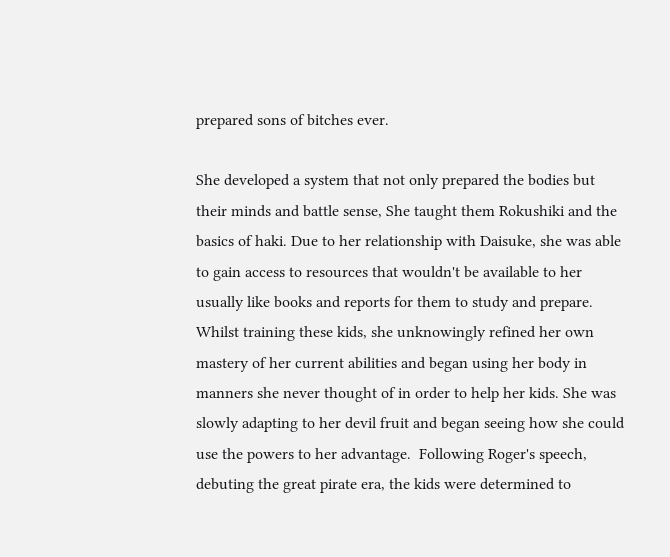prepared sons of bitches ever.

She developed a system that not only prepared the bodies but their minds and battle sense, She taught them Rokushiki and the basics of haki. Due to her relationship with Daisuke, she was able to gain access to resources that wouldn't be available to her usually like books and reports for them to study and prepare. Whilst training these kids, she unknowingly refined her own mastery of her current abilities and began using her body in manners she never thought of in order to help her kids. She was slowly adapting to her devil fruit and began seeing how she could use the powers to her advantage.  Following Roger's speech, debuting the great pirate era, the kids were determined to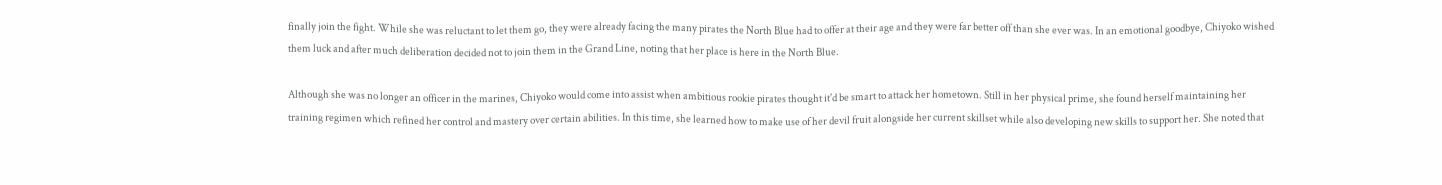finally join the fight. While she was reluctant to let them go, they were already facing the many pirates the North Blue had to offer at their age and they were far better off than she ever was. In an emotional goodbye, Chiyoko wished them luck and after much deliberation decided not to join them in the Grand Line, noting that her place is here in the North Blue.

Although she was no longer an officer in the marines, Chiyoko would come into assist when ambitious rookie pirates thought it'd be smart to attack her hometown. Still in her physical prime, she found herself maintaining her training regimen which refined her control and mastery over certain abilities. In this time, she learned how to make use of her devil fruit alongside her current skillset while also developing new skills to support her. She noted that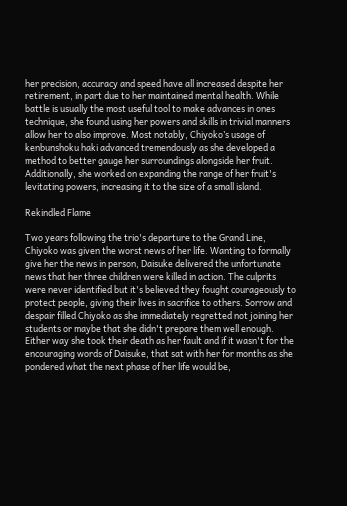her precision, accuracy and speed have all increased despite her retirement, in part due to her maintained mental health. While battle is usually the most useful tool to make advances in ones technique, she found using her powers and skills in trivial manners allow her to also improve. Most notably, Chiyoko’s usage of kenbunshoku haki advanced tremendously as she developed a method to better gauge her surroundings alongside her fruit. Additionally, she worked on expanding the range of her fruit's levitating powers, increasing it to the size of a small island.

Rekindled Flame

Two years following the trio's departure to the Grand Line, Chiyoko was given the worst news of her life. Wanting to formally give her the news in person, Daisuke delivered the unfortunate news that her three children were killed in action. The culprits were never identified but it's believed they fought courageously to protect people, giving their lives in sacrifice to others. Sorrow and despair filled Chiyoko as she immediately regretted not joining her students or maybe that she didn't prepare them well enough. Either way she took their death as her fault and if it wasn't for the encouraging words of Daisuke, that sat with her for months as she pondered what the next phase of her life would be,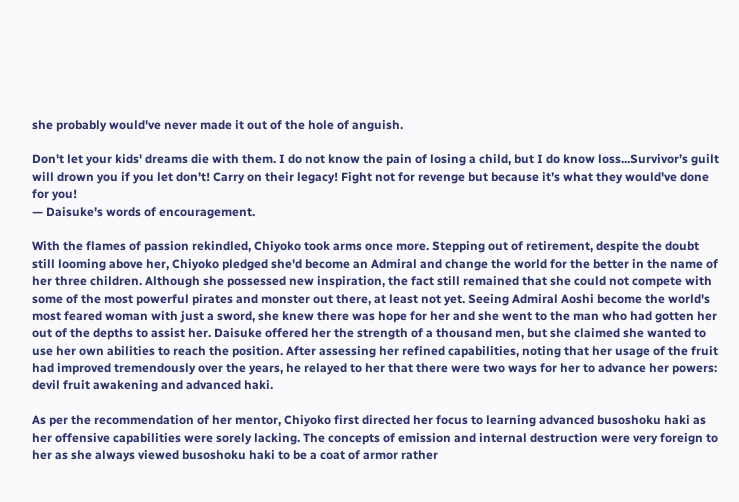she probably would've never made it out of the hole of anguish.

Don't let your kids' dreams die with them. I do not know the pain of losing a child, but I do know loss...Survivor’s guilt will drown you if you let don't! Carry on their legacy! Fight not for revenge but because it’s what they would've done for you!
— Daisuke's words of encouragement.

With the flames of passion rekindled, Chiyoko took arms once more. Stepping out of retirement, despite the doubt still looming above her, Chiyoko pledged she'd become an Admiral and change the world for the better in the name of her three children. Although she possessed new inspiration, the fact still remained that she could not compete with some of the most powerful pirates and monster out there, at least not yet. Seeing Admiral Aoshi become the world's most feared woman with just a sword, she knew there was hope for her and she went to the man who had gotten her out of the depths to assist her. Daisuke offered her the strength of a thousand men, but she claimed she wanted to use her own abilities to reach the position. After assessing her refined capabilities, noting that her usage of the fruit had improved tremendously over the years, he relayed to her that there were two ways for her to advance her powers: devil fruit awakening and advanced haki.

As per the recommendation of her mentor, Chiyoko first directed her focus to learning advanced busoshoku haki as her offensive capabilities were sorely lacking. The concepts of emission and internal destruction were very foreign to her as she always viewed busoshoku haki to be a coat of armor rather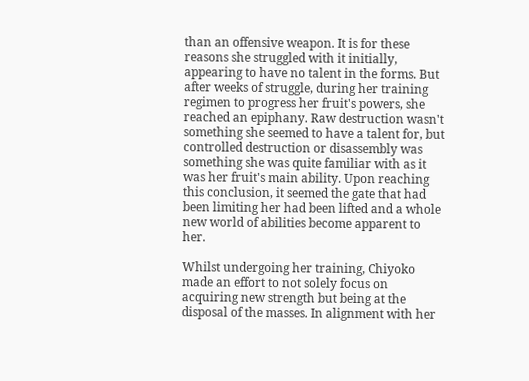than an offensive weapon. It is for these reasons she struggled with it initially, appearing to have no talent in the forms. But after weeks of struggle, during her training regimen to progress her fruit's powers, she reached an epiphany. Raw destruction wasn't something she seemed to have a talent for, but controlled destruction or disassembly was something she was quite familiar with as it was her fruit's main ability. Upon reaching this conclusion, it seemed the gate that had been limiting her had been lifted and a whole new world of abilities become apparent to her.

Whilst undergoing her training, Chiyoko made an effort to not solely focus on acquiring new strength but being at the disposal of the masses. In alignment with her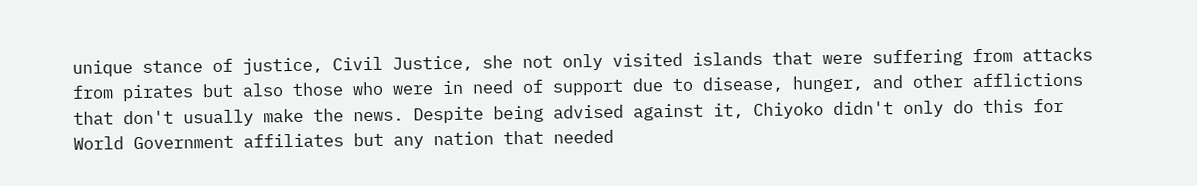unique stance of justice, Civil Justice, she not only visited islands that were suffering from attacks from pirates but also those who were in need of support due to disease, hunger, and other afflictions that don't usually make the news. Despite being advised against it, Chiyoko didn't only do this for World Government affiliates but any nation that needed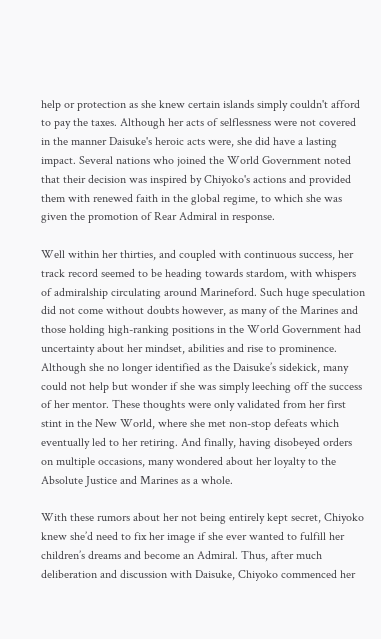help or protection as she knew certain islands simply couldn't afford to pay the taxes. Although her acts of selflessness were not covered in the manner Daisuke's heroic acts were, she did have a lasting impact. Several nations who joined the World Government noted that their decision was inspired by Chiyoko's actions and provided them with renewed faith in the global regime, to which she was given the promotion of Rear Admiral in response.

Well within her thirties, and coupled with continuous success, her track record seemed to be heading towards stardom, with whispers of admiralship circulating around Marineford. Such huge speculation did not come without doubts however, as many of the Marines and those holding high-ranking positions in the World Government had uncertainty about her mindset, abilities and rise to prominence. Although she no longer identified as the Daisuke’s sidekick, many could not help but wonder if she was simply leeching off the success of her mentor. These thoughts were only validated from her first stint in the New World, where she met non-stop defeats which eventually led to her retiring. And finally, having disobeyed orders on multiple occasions, many wondered about her loyalty to the Absolute Justice and Marines as a whole.

With these rumors about her not being entirely kept secret, Chiyoko knew she’d need to fix her image if she ever wanted to fulfill her children’s dreams and become an Admiral. Thus, after much deliberation and discussion with Daisuke, Chiyoko commenced her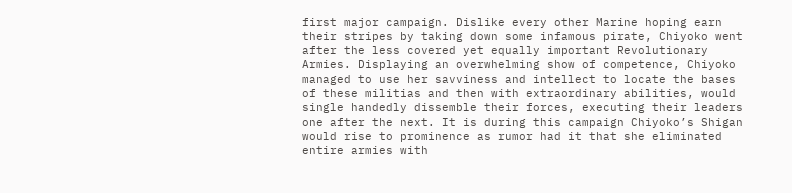first major campaign. Dislike every other Marine hoping earn their stripes by taking down some infamous pirate, Chiyoko went after the less covered yet equally important Revolutionary Armies. Displaying an overwhelming show of competence, Chiyoko managed to use her savviness and intellect to locate the bases of these militias and then with extraordinary abilities, would single handedly dissemble their forces, executing their leaders one after the next. It is during this campaign Chiyoko’s Shigan would rise to prominence as rumor had it that she eliminated entire armies with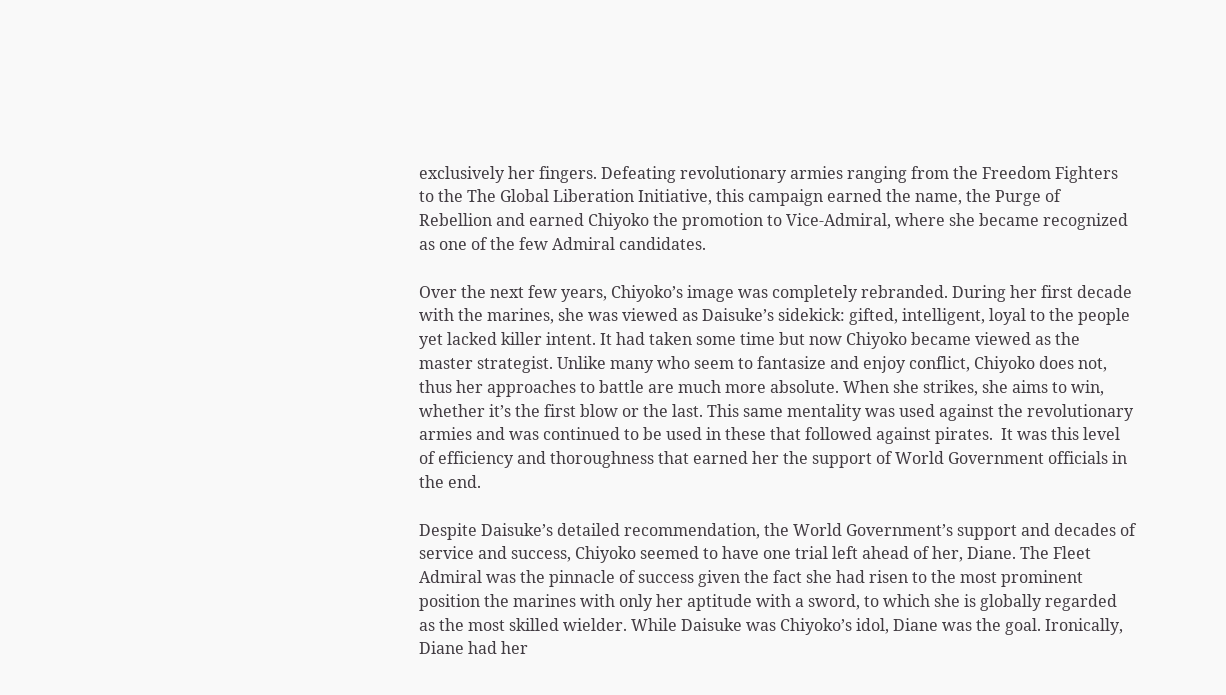exclusively her fingers. Defeating revolutionary armies ranging from the Freedom Fighters to the The Global Liberation Initiative, this campaign earned the name, the Purge of Rebellion and earned Chiyoko the promotion to Vice-Admiral, where she became recognized as one of the few Admiral candidates.

Over the next few years, Chiyoko’s image was completely rebranded. During her first decade with the marines, she was viewed as Daisuke’s sidekick: gifted, intelligent, loyal to the people yet lacked killer intent. It had taken some time but now Chiyoko became viewed as the master strategist. Unlike many who seem to fantasize and enjoy conflict, Chiyoko does not, thus her approaches to battle are much more absolute. When she strikes, she aims to win, whether it’s the first blow or the last. This same mentality was used against the revolutionary armies and was continued to be used in these that followed against pirates.  It was this level of efficiency and thoroughness that earned her the support of World Government officials in the end.

Despite Daisuke’s detailed recommendation, the World Government’s support and decades of service and success, Chiyoko seemed to have one trial left ahead of her, Diane. The Fleet Admiral was the pinnacle of success given the fact she had risen to the most prominent position the marines with only her aptitude with a sword, to which she is globally regarded as the most skilled wielder. While Daisuke was Chiyoko’s idol, Diane was the goal. Ironically, Diane had her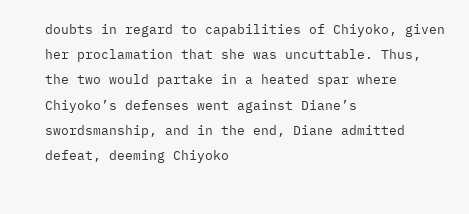doubts in regard to capabilities of Chiyoko, given her proclamation that she was uncuttable. Thus, the two would partake in a heated spar where Chiyoko’s defenses went against Diane’s swordsmanship, and in the end, Diane admitted defeat, deeming Chiyoko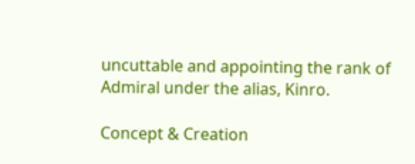uncuttable and appointing the rank of Admiral under the alias, Kinro.

Concept & Creation